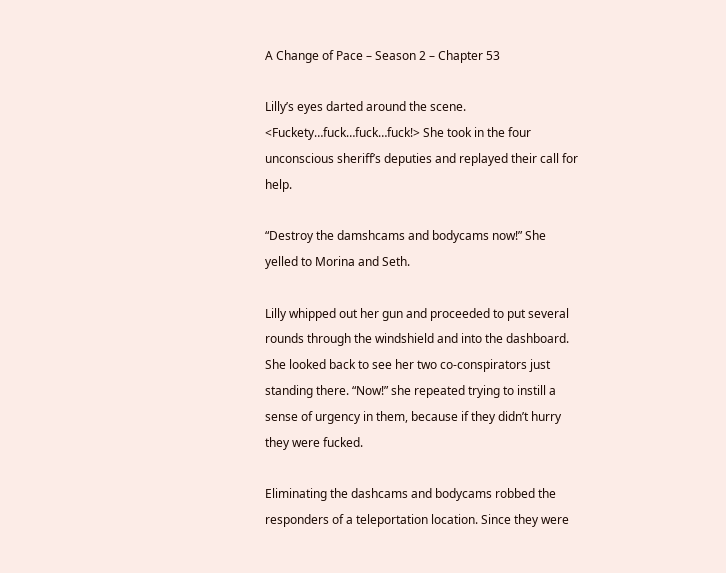A Change of Pace – Season 2 – Chapter 53

Lilly’s eyes darted around the scene. <Fuckety…fuck…fuck…fuck!> She took in the four unconscious sheriff’s deputies and replayed their call for help.

“Destroy the damshcams and bodycams now!” She yelled to Morina and Seth.

Lilly whipped out her gun and proceeded to put several rounds through the windshield and into the dashboard. She looked back to see her two co-conspirators just standing there. “Now!” she repeated trying to instill a sense of urgency in them, because if they didn’t hurry they were fucked.

Eliminating the dashcams and bodycams robbed the responders of a teleportation location. Since they were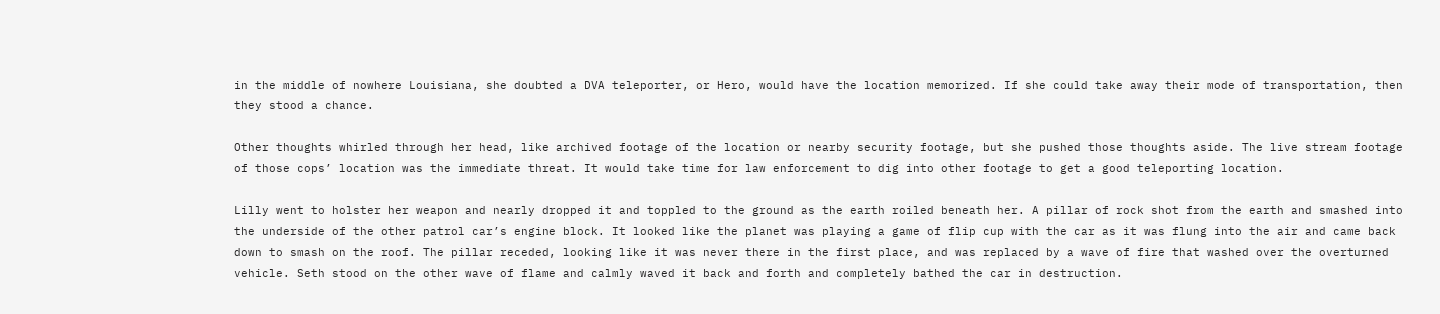in the middle of nowhere Louisiana, she doubted a DVA teleporter, or Hero, would have the location memorized. If she could take away their mode of transportation, then they stood a chance.

Other thoughts whirled through her head, like archived footage of the location or nearby security footage, but she pushed those thoughts aside. The live stream footage of those cops’ location was the immediate threat. It would take time for law enforcement to dig into other footage to get a good teleporting location.

Lilly went to holster her weapon and nearly dropped it and toppled to the ground as the earth roiled beneath her. A pillar of rock shot from the earth and smashed into the underside of the other patrol car’s engine block. It looked like the planet was playing a game of flip cup with the car as it was flung into the air and came back down to smash on the roof. The pillar receded, looking like it was never there in the first place, and was replaced by a wave of fire that washed over the overturned vehicle. Seth stood on the other wave of flame and calmly waved it back and forth and completely bathed the car in destruction.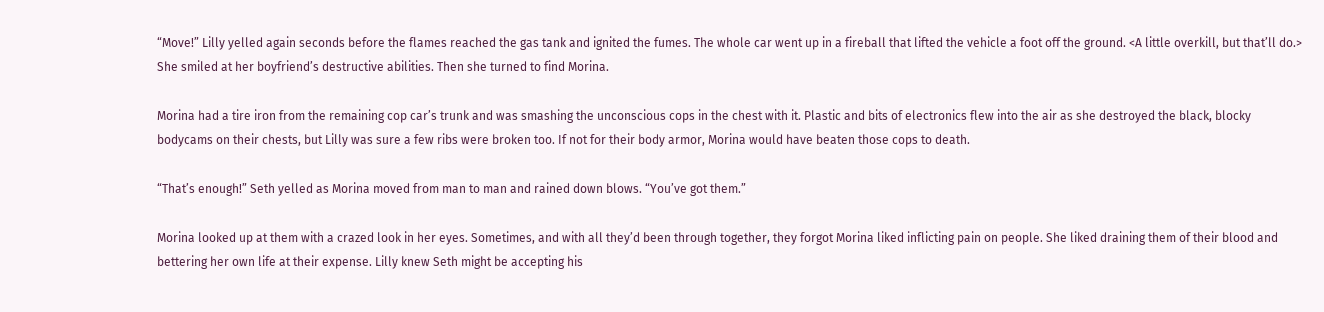“Move!” Lilly yelled again seconds before the flames reached the gas tank and ignited the fumes. The whole car went up in a fireball that lifted the vehicle a foot off the ground. <A little overkill, but that’ll do.> She smiled at her boyfriend’s destructive abilities. Then she turned to find Morina.

Morina had a tire iron from the remaining cop car’s trunk and was smashing the unconscious cops in the chest with it. Plastic and bits of electronics flew into the air as she destroyed the black, blocky bodycams on their chests, but Lilly was sure a few ribs were broken too. If not for their body armor, Morina would have beaten those cops to death.

“That’s enough!” Seth yelled as Morina moved from man to man and rained down blows. “You’ve got them.”

Morina looked up at them with a crazed look in her eyes. Sometimes, and with all they’d been through together, they forgot Morina liked inflicting pain on people. She liked draining them of their blood and bettering her own life at their expense. Lilly knew Seth might be accepting his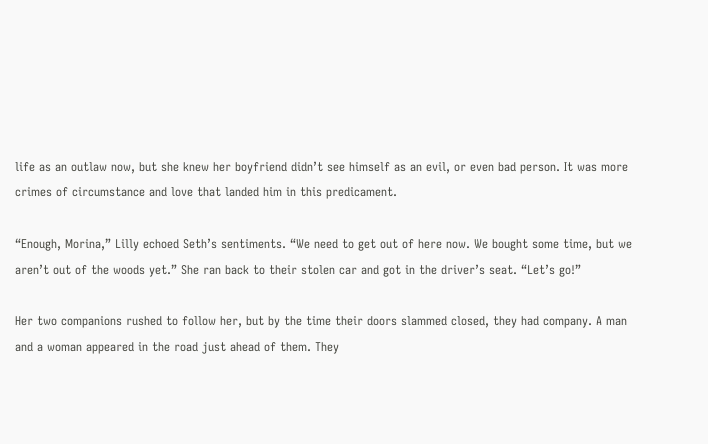life as an outlaw now, but she knew her boyfriend didn’t see himself as an evil, or even bad person. It was more crimes of circumstance and love that landed him in this predicament.

“Enough, Morina,” Lilly echoed Seth’s sentiments. “We need to get out of here now. We bought some time, but we aren’t out of the woods yet.” She ran back to their stolen car and got in the driver’s seat. “Let’s go!”

Her two companions rushed to follow her, but by the time their doors slammed closed, they had company. A man and a woman appeared in the road just ahead of them. They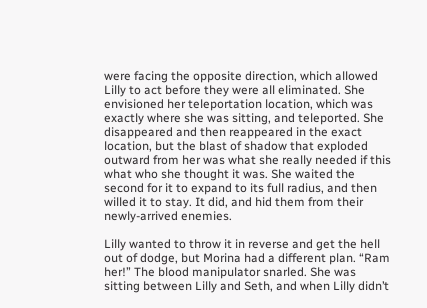were facing the opposite direction, which allowed Lilly to act before they were all eliminated. She envisioned her teleportation location, which was exactly where she was sitting, and teleported. She disappeared and then reappeared in the exact location, but the blast of shadow that exploded outward from her was what she really needed if this what who she thought it was. She waited the second for it to expand to its full radius, and then willed it to stay. It did, and hid them from their newly-arrived enemies.

Lilly wanted to throw it in reverse and get the hell out of dodge, but Morina had a different plan. “Ram her!” The blood manipulator snarled. She was sitting between Lilly and Seth, and when Lilly didn’t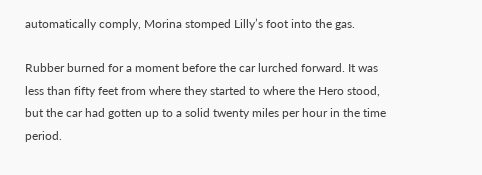automatically comply, Morina stomped Lilly’s foot into the gas.

Rubber burned for a moment before the car lurched forward. It was less than fifty feet from where they started to where the Hero stood, but the car had gotten up to a solid twenty miles per hour in the time period.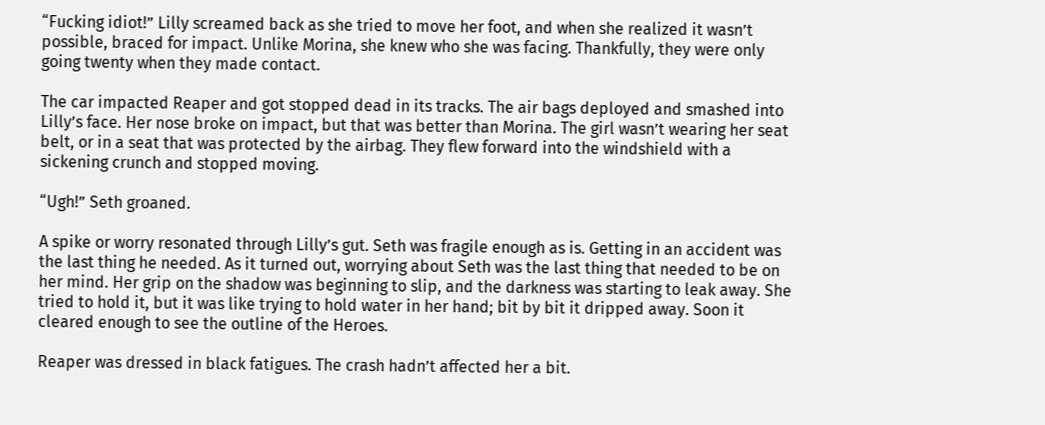“Fucking idiot!” Lilly screamed back as she tried to move her foot, and when she realized it wasn’t possible, braced for impact. Unlike Morina, she knew who she was facing. Thankfully, they were only going twenty when they made contact.

The car impacted Reaper and got stopped dead in its tracks. The air bags deployed and smashed into Lilly’s face. Her nose broke on impact, but that was better than Morina. The girl wasn’t wearing her seat belt, or in a seat that was protected by the airbag. They flew forward into the windshield with a sickening crunch and stopped moving.

“Ugh!” Seth groaned.

A spike or worry resonated through Lilly’s gut. Seth was fragile enough as is. Getting in an accident was the last thing he needed. As it turned out, worrying about Seth was the last thing that needed to be on her mind. Her grip on the shadow was beginning to slip, and the darkness was starting to leak away. She tried to hold it, but it was like trying to hold water in her hand; bit by bit it dripped away. Soon it cleared enough to see the outline of the Heroes.

Reaper was dressed in black fatigues. The crash hadn’t affected her a bit.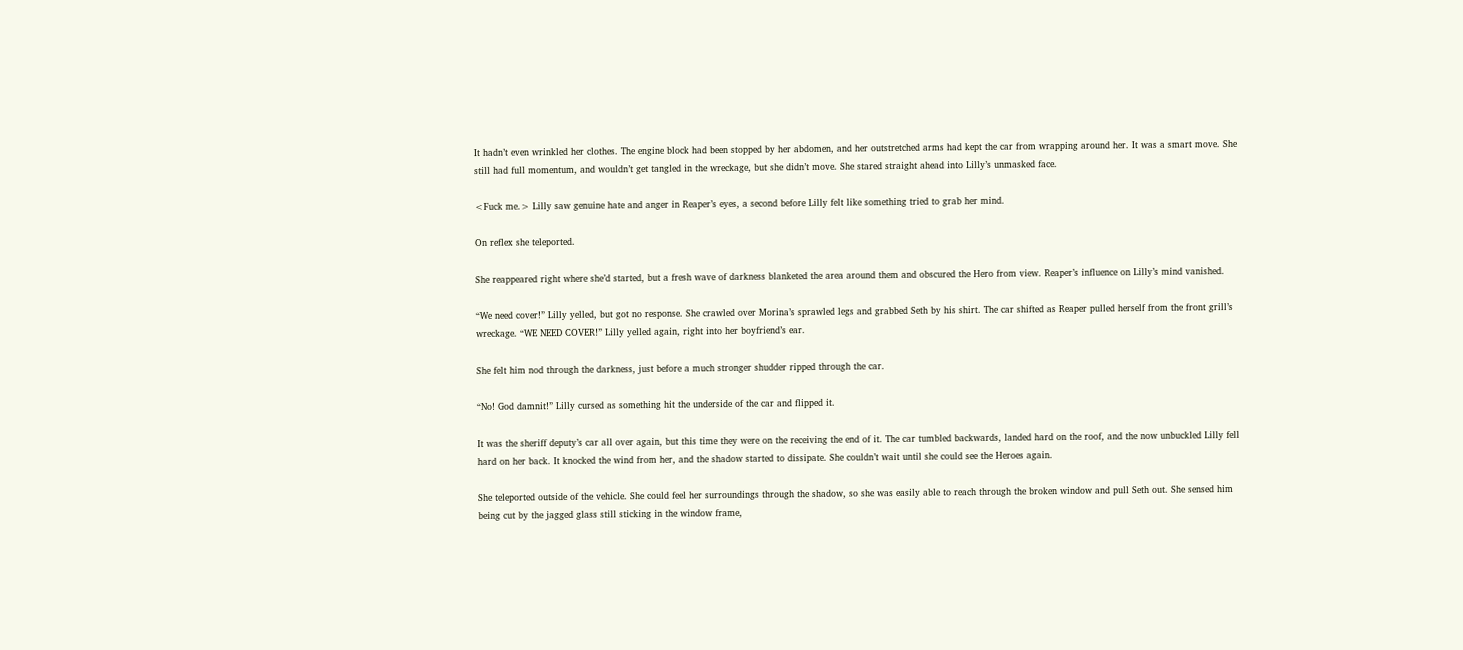It hadn’t even wrinkled her clothes. The engine block had been stopped by her abdomen, and her outstretched arms had kept the car from wrapping around her. It was a smart move. She still had full momentum, and wouldn’t get tangled in the wreckage, but she didn’t move. She stared straight ahead into Lilly’s unmasked face.

<Fuck me.> Lilly saw genuine hate and anger in Reaper’s eyes, a second before Lilly felt like something tried to grab her mind.

On reflex she teleported.

She reappeared right where she’d started, but a fresh wave of darkness blanketed the area around them and obscured the Hero from view. Reaper’s influence on Lilly’s mind vanished.

“We need cover!” Lilly yelled, but got no response. She crawled over Morina’s sprawled legs and grabbed Seth by his shirt. The car shifted as Reaper pulled herself from the front grill’s wreckage. “WE NEED COVER!” Lilly yelled again, right into her boyfriend’s ear.

She felt him nod through the darkness, just before a much stronger shudder ripped through the car.

“No! God damnit!” Lilly cursed as something hit the underside of the car and flipped it.

It was the sheriff deputy’s car all over again, but this time they were on the receiving the end of it. The car tumbled backwards, landed hard on the roof, and the now unbuckled Lilly fell hard on her back. It knocked the wind from her, and the shadow started to dissipate. She couldn’t wait until she could see the Heroes again.

She teleported outside of the vehicle. She could feel her surroundings through the shadow, so she was easily able to reach through the broken window and pull Seth out. She sensed him being cut by the jagged glass still sticking in the window frame,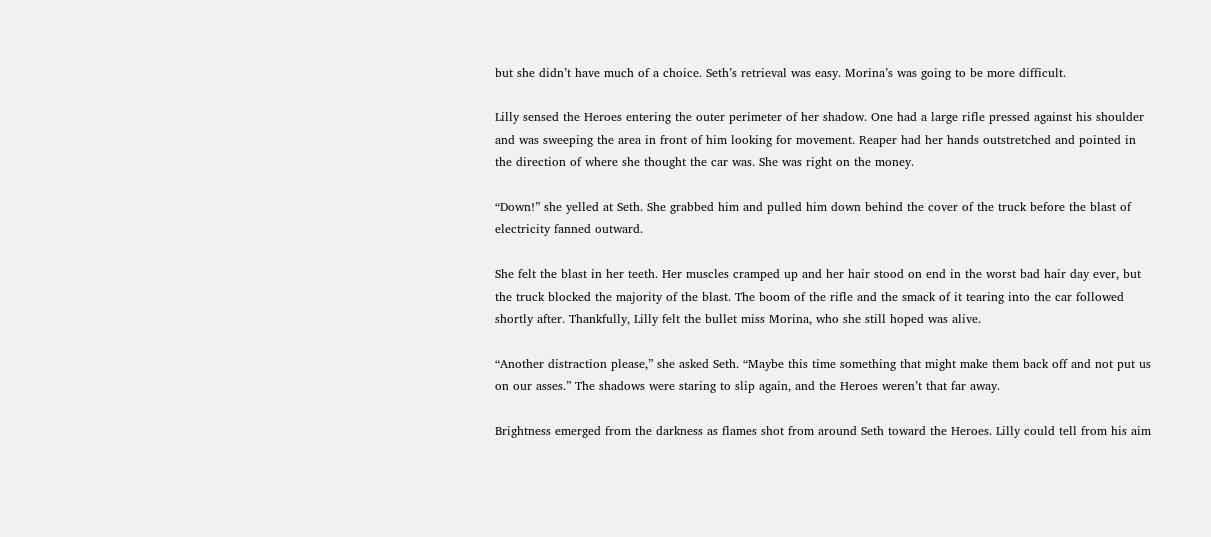but she didn’t have much of a choice. Seth’s retrieval was easy. Morina’s was going to be more difficult.

Lilly sensed the Heroes entering the outer perimeter of her shadow. One had a large rifle pressed against his shoulder and was sweeping the area in front of him looking for movement. Reaper had her hands outstretched and pointed in the direction of where she thought the car was. She was right on the money.

“Down!” she yelled at Seth. She grabbed him and pulled him down behind the cover of the truck before the blast of electricity fanned outward.

She felt the blast in her teeth. Her muscles cramped up and her hair stood on end in the worst bad hair day ever, but the truck blocked the majority of the blast. The boom of the rifle and the smack of it tearing into the car followed shortly after. Thankfully, Lilly felt the bullet miss Morina, who she still hoped was alive.

“Another distraction please,” she asked Seth. “Maybe this time something that might make them back off and not put us on our asses.” The shadows were staring to slip again, and the Heroes weren’t that far away.

Brightness emerged from the darkness as flames shot from around Seth toward the Heroes. Lilly could tell from his aim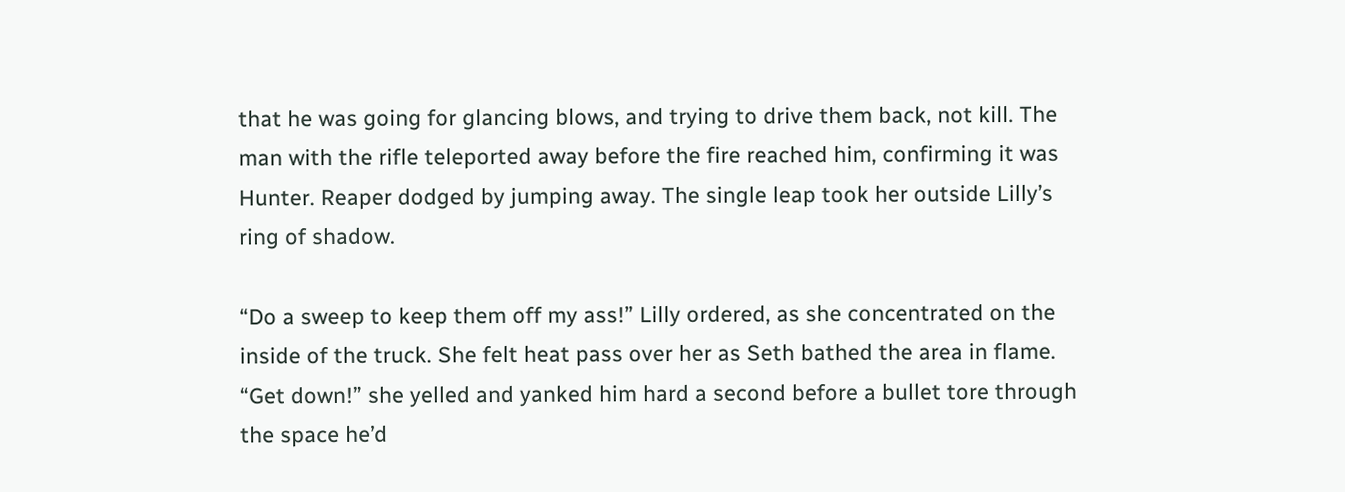that he was going for glancing blows, and trying to drive them back, not kill. The man with the rifle teleported away before the fire reached him, confirming it was Hunter. Reaper dodged by jumping away. The single leap took her outside Lilly’s ring of shadow.

“Do a sweep to keep them off my ass!” Lilly ordered, as she concentrated on the inside of the truck. She felt heat pass over her as Seth bathed the area in flame. “Get down!” she yelled and yanked him hard a second before a bullet tore through the space he’d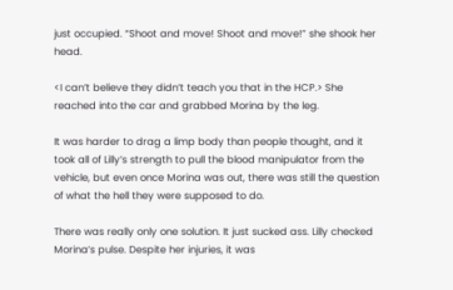just occupied. “Shoot and move! Shoot and move!” she shook her head.

<I can’t believe they didn’t teach you that in the HCP.> She reached into the car and grabbed Morina by the leg.

It was harder to drag a limp body than people thought, and it took all of Lilly’s strength to pull the blood manipulator from the vehicle, but even once Morina was out, there was still the question of what the hell they were supposed to do.

There was really only one solution. It just sucked ass. Lilly checked Morina’s pulse. Despite her injuries, it was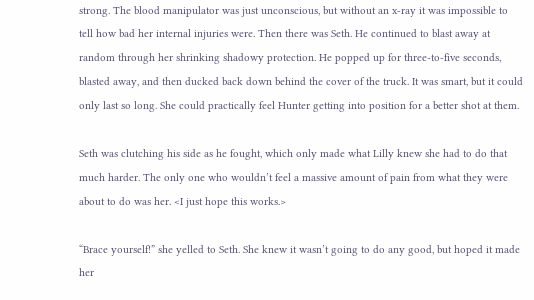strong. The blood manipulator was just unconscious, but without an x-ray it was impossible to tell how bad her internal injuries were. Then there was Seth. He continued to blast away at random through her shrinking shadowy protection. He popped up for three-to-five seconds, blasted away, and then ducked back down behind the cover of the truck. It was smart, but it could only last so long. She could practically feel Hunter getting into position for a better shot at them.

Seth was clutching his side as he fought, which only made what Lilly knew she had to do that much harder. The only one who wouldn’t feel a massive amount of pain from what they were about to do was her. <I just hope this works.>

“Brace yourself!” she yelled to Seth. She knew it wasn’t going to do any good, but hoped it made her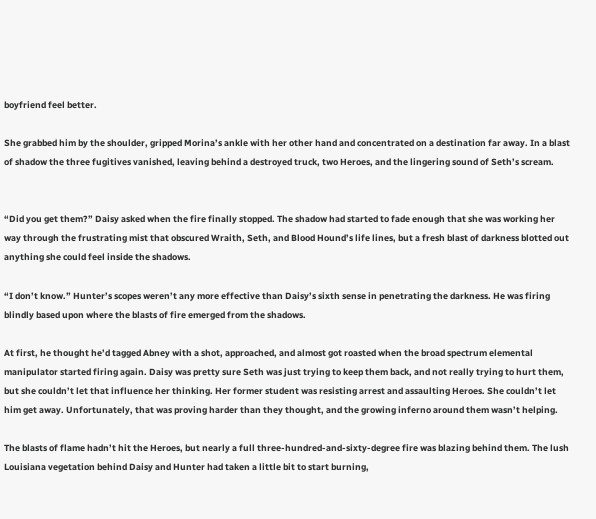boyfriend feel better.

She grabbed him by the shoulder, gripped Morina’s ankle with her other hand and concentrated on a destination far away. In a blast of shadow the three fugitives vanished, leaving behind a destroyed truck, two Heroes, and the lingering sound of Seth’s scream.


“Did you get them?” Daisy asked when the fire finally stopped. The shadow had started to fade enough that she was working her way through the frustrating mist that obscured Wraith, Seth, and Blood Hound’s life lines, but a fresh blast of darkness blotted out anything she could feel inside the shadows.

“I don’t know.” Hunter’s scopes weren’t any more effective than Daisy’s sixth sense in penetrating the darkness. He was firing blindly based upon where the blasts of fire emerged from the shadows.

At first, he thought he’d tagged Abney with a shot, approached, and almost got roasted when the broad spectrum elemental manipulator started firing again. Daisy was pretty sure Seth was just trying to keep them back, and not really trying to hurt them, but she couldn’t let that influence her thinking. Her former student was resisting arrest and assaulting Heroes. She couldn’t let him get away. Unfortunately, that was proving harder than they thought, and the growing inferno around them wasn’t helping.

The blasts of flame hadn’t hit the Heroes, but nearly a full three-hundred-and-sixty-degree fire was blazing behind them. The lush Louisiana vegetation behind Daisy and Hunter had taken a little bit to start burning,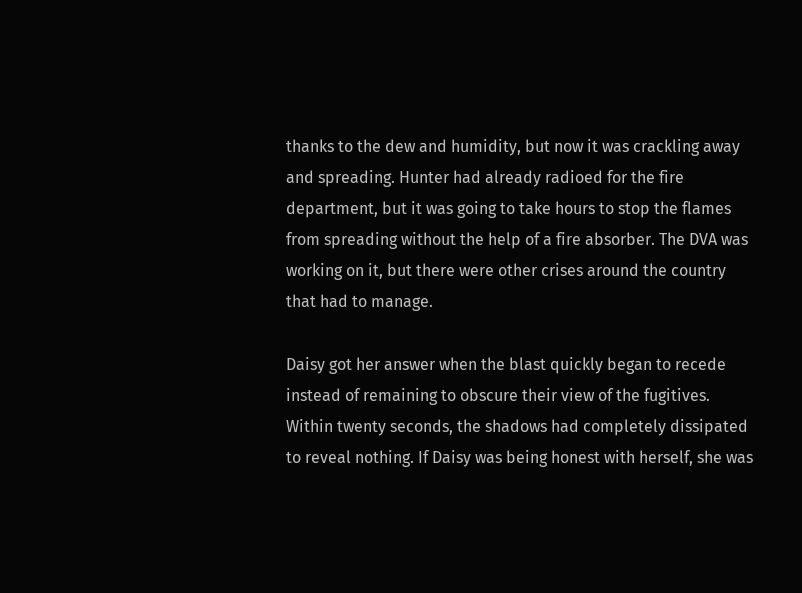thanks to the dew and humidity, but now it was crackling away and spreading. Hunter had already radioed for the fire department, but it was going to take hours to stop the flames from spreading without the help of a fire absorber. The DVA was working on it, but there were other crises around the country that had to manage.

Daisy got her answer when the blast quickly began to recede instead of remaining to obscure their view of the fugitives. Within twenty seconds, the shadows had completely dissipated to reveal nothing. If Daisy was being honest with herself, she was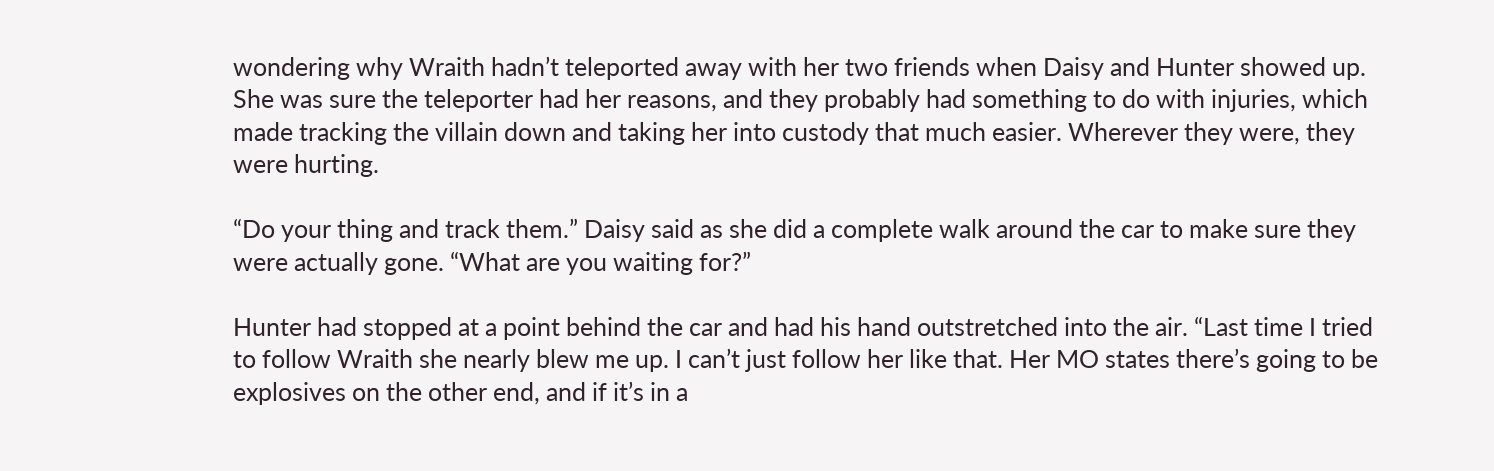wondering why Wraith hadn’t teleported away with her two friends when Daisy and Hunter showed up. She was sure the teleporter had her reasons, and they probably had something to do with injuries, which made tracking the villain down and taking her into custody that much easier. Wherever they were, they were hurting.

“Do your thing and track them.” Daisy said as she did a complete walk around the car to make sure they were actually gone. “What are you waiting for?”

Hunter had stopped at a point behind the car and had his hand outstretched into the air. “Last time I tried to follow Wraith she nearly blew me up. I can’t just follow her like that. Her MO states there’s going to be explosives on the other end, and if it’s in a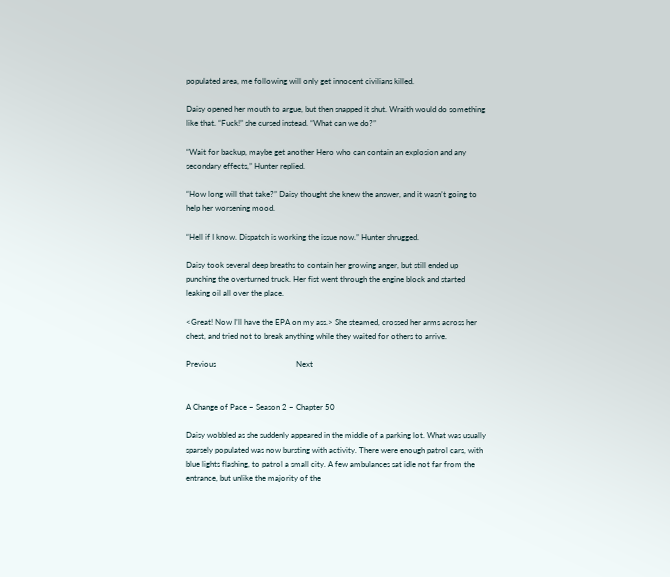populated area, me following will only get innocent civilians killed.

Daisy opened her mouth to argue, but then snapped it shut. Wraith would do something like that. “Fuck!” she cursed instead. “What can we do?”

“Wait for backup, maybe get another Hero who can contain an explosion and any secondary effects,” Hunter replied.

“How long will that take?” Daisy thought she knew the answer, and it wasn’t going to help her worsening mood.

“Hell if I know. Dispatch is working the issue now.” Hunter shrugged.

Daisy took several deep breaths to contain her growing anger, but still ended up punching the overturned truck. Her fist went through the engine block and started leaking oil all over the place.

<Great! Now I’ll have the EPA on my ass.> She steamed, crossed her arms across her chest, and tried not to break anything while they waited for others to arrive.

Previous                                        Next


A Change of Pace – Season 2 – Chapter 50

Daisy wobbled as she suddenly appeared in the middle of a parking lot. What was usually sparsely populated was now bursting with activity. There were enough patrol cars, with blue lights flashing, to patrol a small city. A few ambulances sat idle not far from the entrance, but unlike the majority of the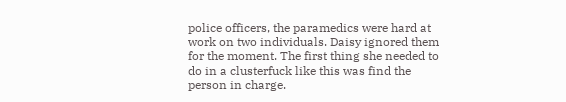police officers, the paramedics were hard at work on two individuals. Daisy ignored them for the moment. The first thing she needed to do in a clusterfuck like this was find the person in charge.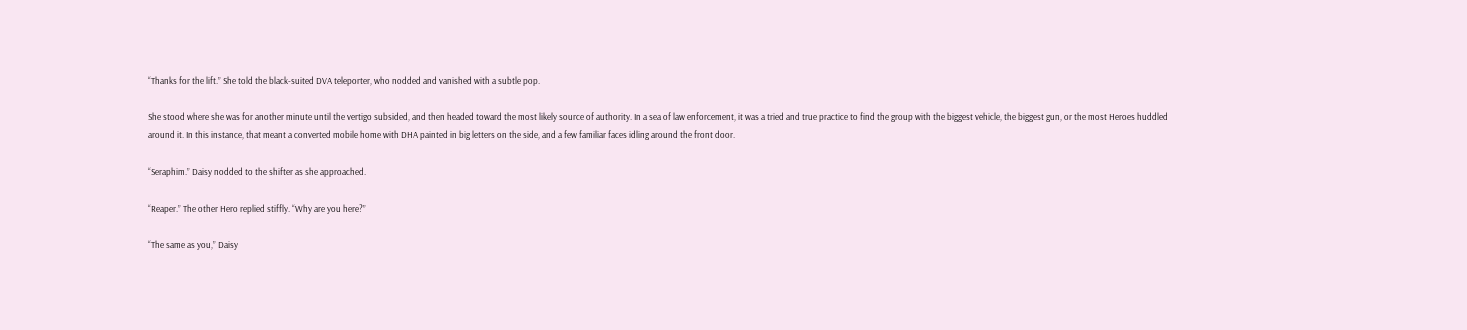“Thanks for the lift.” She told the black-suited DVA teleporter, who nodded and vanished with a subtle pop.

She stood where she was for another minute until the vertigo subsided, and then headed toward the most likely source of authority. In a sea of law enforcement, it was a tried and true practice to find the group with the biggest vehicle, the biggest gun, or the most Heroes huddled around it. In this instance, that meant a converted mobile home with DHA painted in big letters on the side, and a few familiar faces idling around the front door.

“Seraphim.” Daisy nodded to the shifter as she approached.

“Reaper.” The other Hero replied stiffly. “Why are you here?”

“The same as you,” Daisy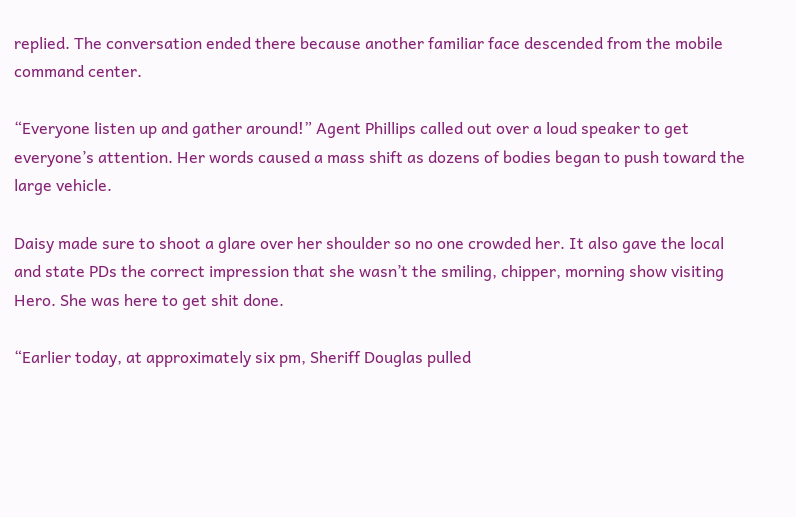replied. The conversation ended there because another familiar face descended from the mobile command center.

“Everyone listen up and gather around!” Agent Phillips called out over a loud speaker to get everyone’s attention. Her words caused a mass shift as dozens of bodies began to push toward the large vehicle.

Daisy made sure to shoot a glare over her shoulder so no one crowded her. It also gave the local and state PDs the correct impression that she wasn’t the smiling, chipper, morning show visiting Hero. She was here to get shit done.

“Earlier today, at approximately six pm, Sheriff Douglas pulled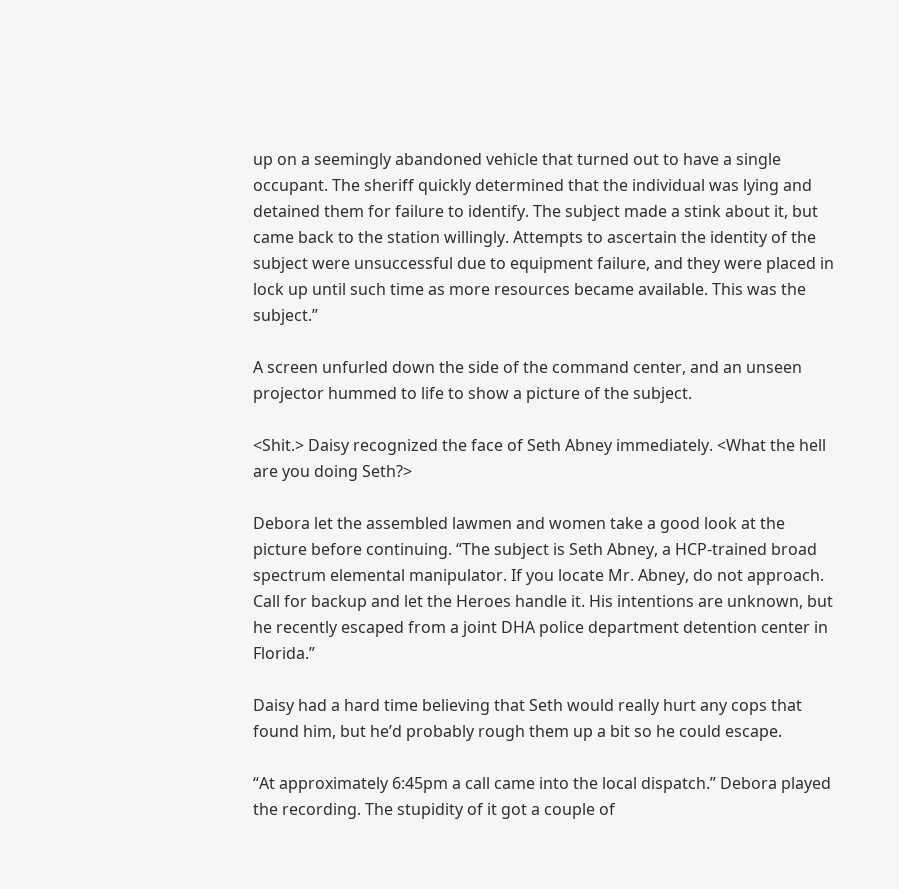up on a seemingly abandoned vehicle that turned out to have a single occupant. The sheriff quickly determined that the individual was lying and detained them for failure to identify. The subject made a stink about it, but came back to the station willingly. Attempts to ascertain the identity of the subject were unsuccessful due to equipment failure, and they were placed in lock up until such time as more resources became available. This was the subject.”

A screen unfurled down the side of the command center, and an unseen projector hummed to life to show a picture of the subject.

<Shit.> Daisy recognized the face of Seth Abney immediately. <What the hell are you doing Seth?>

Debora let the assembled lawmen and women take a good look at the picture before continuing. “The subject is Seth Abney, a HCP-trained broad spectrum elemental manipulator. If you locate Mr. Abney, do not approach. Call for backup and let the Heroes handle it. His intentions are unknown, but he recently escaped from a joint DHA police department detention center in Florida.”

Daisy had a hard time believing that Seth would really hurt any cops that found him, but he’d probably rough them up a bit so he could escape.

“At approximately 6:45pm a call came into the local dispatch.” Debora played the recording. The stupidity of it got a couple of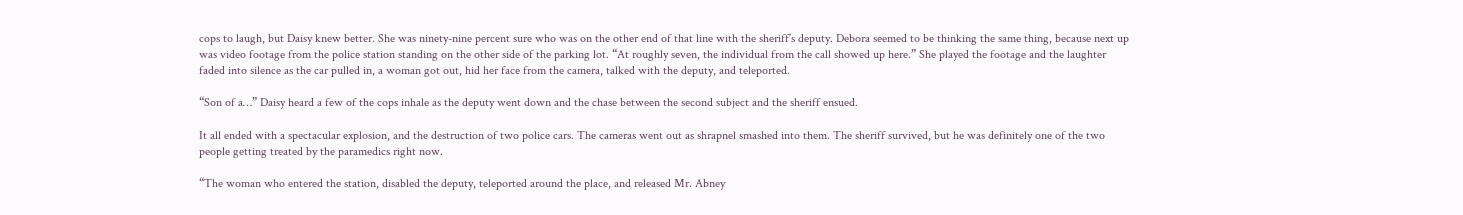cops to laugh, but Daisy knew better. She was ninety-nine percent sure who was on the other end of that line with the sheriff’s deputy. Debora seemed to be thinking the same thing, because next up was video footage from the police station standing on the other side of the parking lot. “At roughly seven, the individual from the call showed up here.” She played the footage and the laughter faded into silence as the car pulled in, a woman got out, hid her face from the camera, talked with the deputy, and teleported.

“Son of a…” Daisy heard a few of the cops inhale as the deputy went down and the chase between the second subject and the sheriff ensued.

It all ended with a spectacular explosion, and the destruction of two police cars. The cameras went out as shrapnel smashed into them. The sheriff survived, but he was definitely one of the two people getting treated by the paramedics right now.

“The woman who entered the station, disabled the deputy, teleported around the place, and released Mr. Abney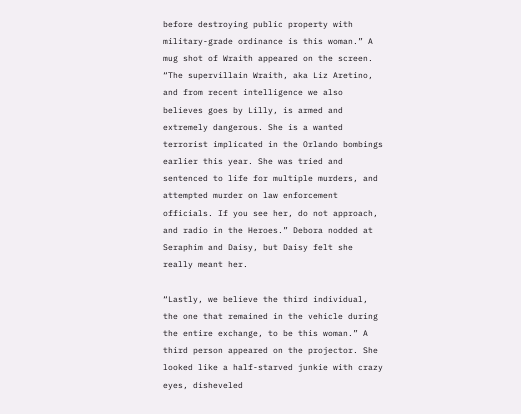before destroying public property with military-grade ordinance is this woman.” A mug shot of Wraith appeared on the screen. “The supervillain Wraith, aka Liz Aretino, and from recent intelligence we also believes goes by Lilly, is armed and extremely dangerous. She is a wanted terrorist implicated in the Orlando bombings earlier this year. She was tried and sentenced to life for multiple murders, and attempted murder on law enforcement officials. If you see her, do not approach, and radio in the Heroes.” Debora nodded at Seraphim and Daisy, but Daisy felt she really meant her.

“Lastly, we believe the third individual, the one that remained in the vehicle during the entire exchange, to be this woman.” A third person appeared on the projector. She looked like a half-starved junkie with crazy eyes, disheveled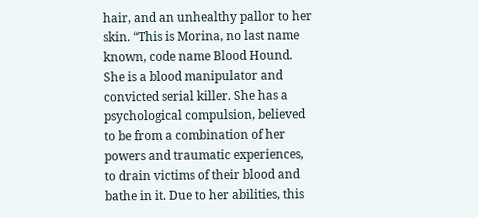hair, and an unhealthy pallor to her skin. “This is Morina, no last name known, code name Blood Hound. She is a blood manipulator and convicted serial killer. She has a psychological compulsion, believed to be from a combination of her powers and traumatic experiences, to drain victims of their blood and bathe in it. Due to her abilities, this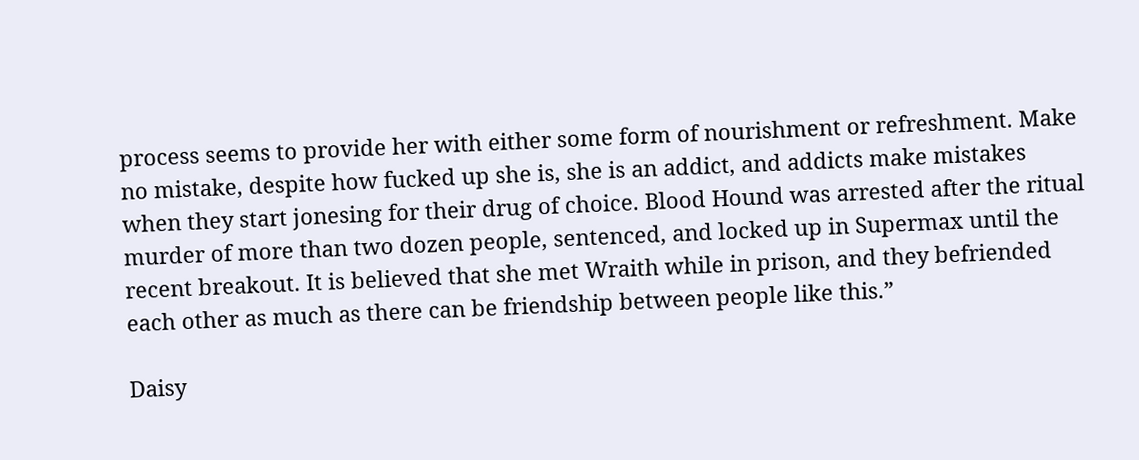process seems to provide her with either some form of nourishment or refreshment. Make no mistake, despite how fucked up she is, she is an addict, and addicts make mistakes when they start jonesing for their drug of choice. Blood Hound was arrested after the ritual murder of more than two dozen people, sentenced, and locked up in Supermax until the recent breakout. It is believed that she met Wraith while in prison, and they befriended each other as much as there can be friendship between people like this.”

Daisy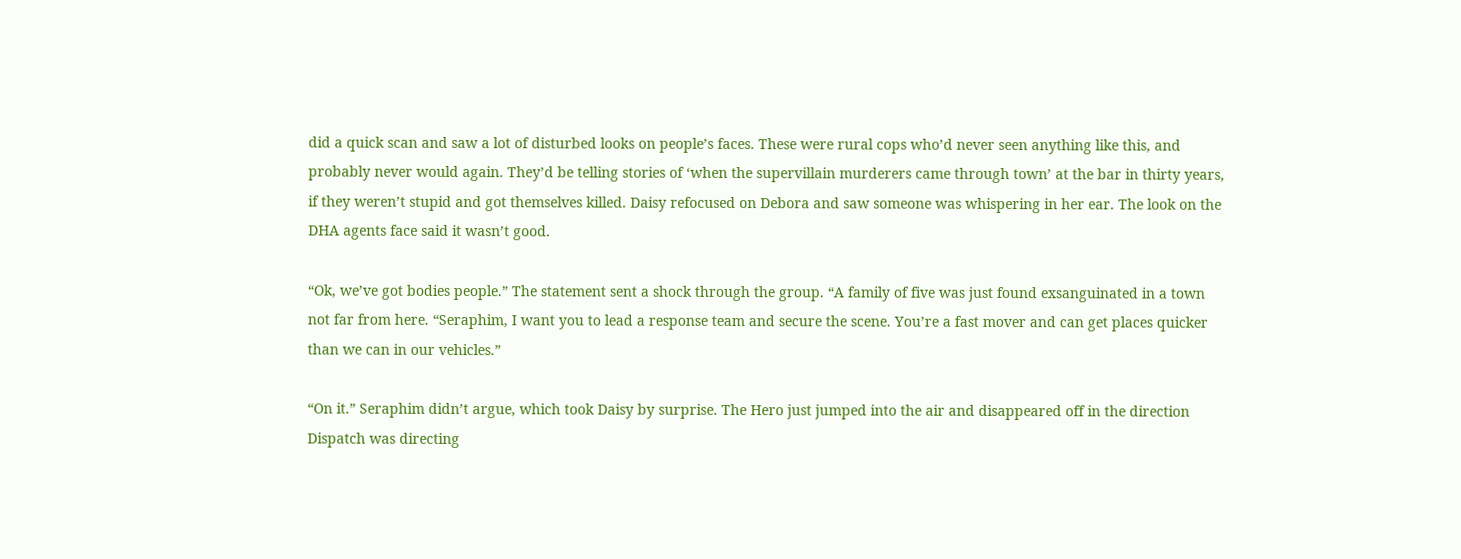did a quick scan and saw a lot of disturbed looks on people’s faces. These were rural cops who’d never seen anything like this, and probably never would again. They’d be telling stories of ‘when the supervillain murderers came through town’ at the bar in thirty years, if they weren’t stupid and got themselves killed. Daisy refocused on Debora and saw someone was whispering in her ear. The look on the DHA agents face said it wasn’t good.

“Ok, we’ve got bodies people.” The statement sent a shock through the group. “A family of five was just found exsanguinated in a town not far from here. “Seraphim, I want you to lead a response team and secure the scene. You’re a fast mover and can get places quicker than we can in our vehicles.”

“On it.” Seraphim didn’t argue, which took Daisy by surprise. The Hero just jumped into the air and disappeared off in the direction Dispatch was directing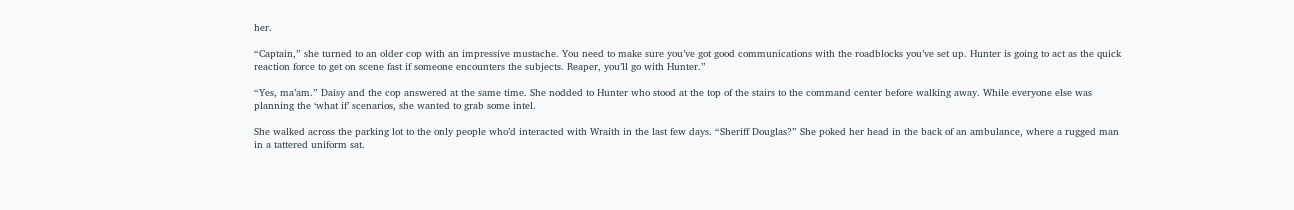her.

“Captain,” she turned to an older cop with an impressive mustache. You need to make sure you’ve got good communications with the roadblocks you’ve set up. Hunter is going to act as the quick reaction force to get on scene fast if someone encounters the subjects. Reaper, you’ll go with Hunter.”

“Yes, ma’am.” Daisy and the cop answered at the same time. She nodded to Hunter who stood at the top of the stairs to the command center before walking away. While everyone else was planning the ‘what if’ scenarios, she wanted to grab some intel.

She walked across the parking lot to the only people who’d interacted with Wraith in the last few days. “Sheriff Douglas?” She poked her head in the back of an ambulance, where a rugged man in a tattered uniform sat.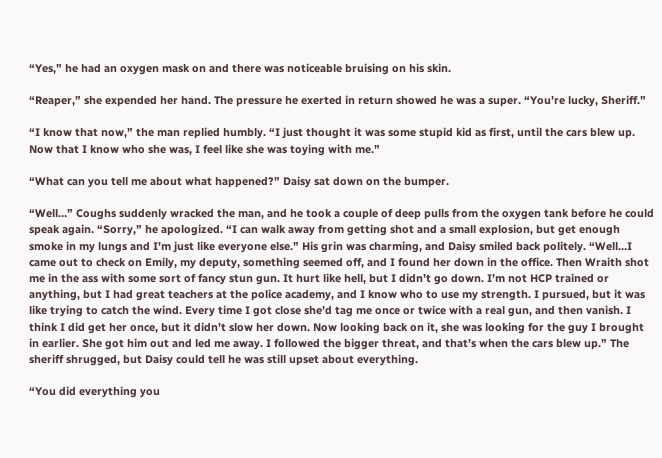“Yes,” he had an oxygen mask on and there was noticeable bruising on his skin.

“Reaper,” she expended her hand. The pressure he exerted in return showed he was a super. “You’re lucky, Sheriff.”

“I know that now,” the man replied humbly. “I just thought it was some stupid kid as first, until the cars blew up. Now that I know who she was, I feel like she was toying with me.”

“What can you tell me about what happened?” Daisy sat down on the bumper.

“Well…” Coughs suddenly wracked the man, and he took a couple of deep pulls from the oxygen tank before he could speak again. “Sorry,” he apologized. “I can walk away from getting shot and a small explosion, but get enough smoke in my lungs and I’m just like everyone else.” His grin was charming, and Daisy smiled back politely. “Well…I came out to check on Emily, my deputy, something seemed off, and I found her down in the office. Then Wraith shot me in the ass with some sort of fancy stun gun. It hurt like hell, but I didn’t go down. I’m not HCP trained or anything, but I had great teachers at the police academy, and I know who to use my strength. I pursued, but it was like trying to catch the wind. Every time I got close she’d tag me once or twice with a real gun, and then vanish. I think I did get her once, but it didn’t slow her down. Now looking back on it, she was looking for the guy I brought in earlier. She got him out and led me away. I followed the bigger threat, and that’s when the cars blew up.” The sheriff shrugged, but Daisy could tell he was still upset about everything.

“You did everything you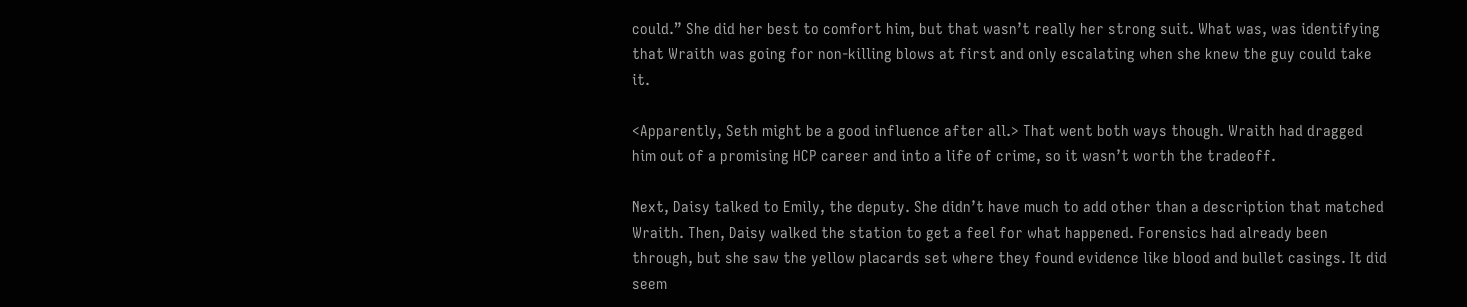could.” She did her best to comfort him, but that wasn’t really her strong suit. What was, was identifying that Wraith was going for non-killing blows at first and only escalating when she knew the guy could take it.

<Apparently, Seth might be a good influence after all.> That went both ways though. Wraith had dragged him out of a promising HCP career and into a life of crime, so it wasn’t worth the tradeoff.

Next, Daisy talked to Emily, the deputy. She didn’t have much to add other than a description that matched Wraith. Then, Daisy walked the station to get a feel for what happened. Forensics had already been through, but she saw the yellow placards set where they found evidence like blood and bullet casings. It did seem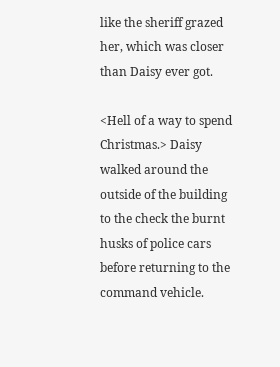like the sheriff grazed her, which was closer than Daisy ever got.

<Hell of a way to spend Christmas.> Daisy walked around the outside of the building to the check the burnt husks of police cars before returning to the command vehicle.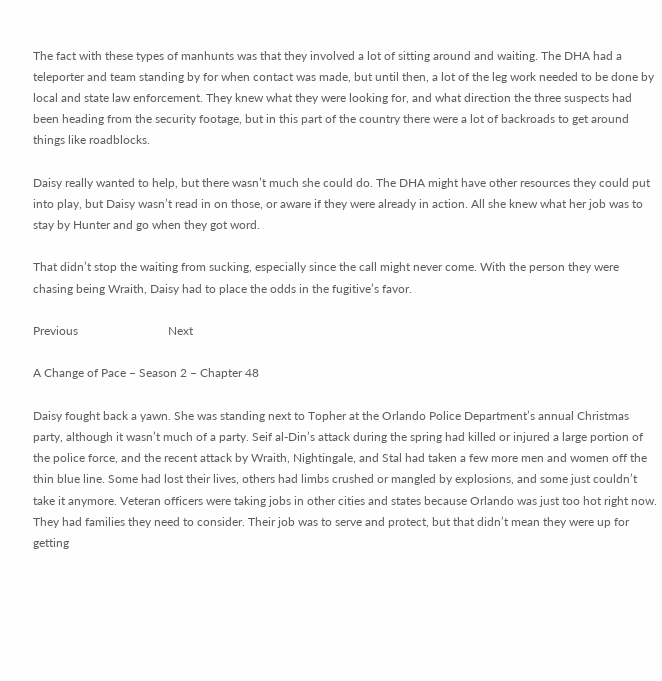The fact with these types of manhunts was that they involved a lot of sitting around and waiting. The DHA had a teleporter and team standing by for when contact was made, but until then, a lot of the leg work needed to be done by local and state law enforcement. They knew what they were looking for, and what direction the three suspects had been heading from the security footage, but in this part of the country there were a lot of backroads to get around things like roadblocks.

Daisy really wanted to help, but there wasn’t much she could do. The DHA might have other resources they could put into play, but Daisy wasn’t read in on those, or aware if they were already in action. All she knew what her job was to stay by Hunter and go when they got word.

That didn’t stop the waiting from sucking, especially since the call might never come. With the person they were chasing being Wraith, Daisy had to place the odds in the fugitive’s favor.

Previous                              Next

A Change of Pace – Season 2 – Chapter 48

Daisy fought back a yawn. She was standing next to Topher at the Orlando Police Department’s annual Christmas party, although it wasn’t much of a party. Seif al-Din’s attack during the spring had killed or injured a large portion of the police force, and the recent attack by Wraith, Nightingale, and Stal had taken a few more men and women off the thin blue line. Some had lost their lives, others had limbs crushed or mangled by explosions, and some just couldn’t take it anymore. Veteran officers were taking jobs in other cities and states because Orlando was just too hot right now. They had families they need to consider. Their job was to serve and protect, but that didn’t mean they were up for getting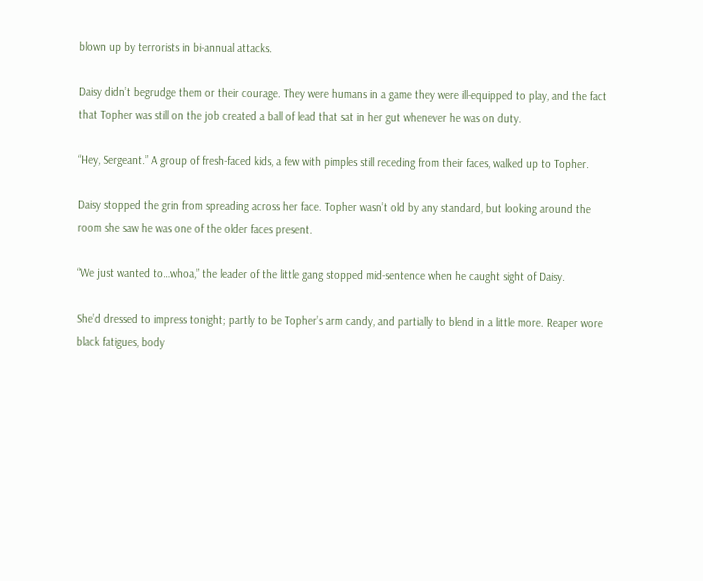blown up by terrorists in bi-annual attacks.

Daisy didn’t begrudge them or their courage. They were humans in a game they were ill-equipped to play, and the fact that Topher was still on the job created a ball of lead that sat in her gut whenever he was on duty.

“Hey, Sergeant.” A group of fresh-faced kids, a few with pimples still receding from their faces, walked up to Topher.

Daisy stopped the grin from spreading across her face. Topher wasn’t old by any standard, but looking around the room she saw he was one of the older faces present.

“We just wanted to…whoa,” the leader of the little gang stopped mid-sentence when he caught sight of Daisy.

She’d dressed to impress tonight; partly to be Topher’s arm candy, and partially to blend in a little more. Reaper wore black fatigues, body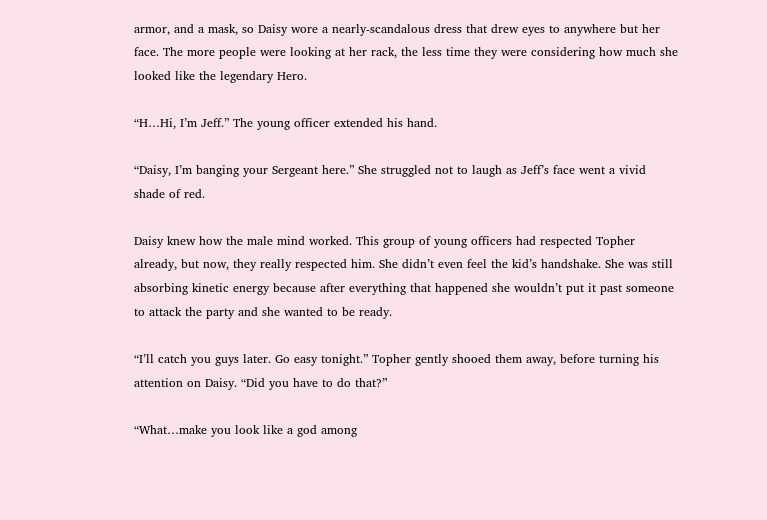armor, and a mask, so Daisy wore a nearly-scandalous dress that drew eyes to anywhere but her face. The more people were looking at her rack, the less time they were considering how much she looked like the legendary Hero.

“H…Hi, I’m Jeff.” The young officer extended his hand.

“Daisy, I’m banging your Sergeant here.” She struggled not to laugh as Jeff’s face went a vivid shade of red.

Daisy knew how the male mind worked. This group of young officers had respected Topher already, but now, they really respected him. She didn’t even feel the kid’s handshake. She was still absorbing kinetic energy because after everything that happened she wouldn’t put it past someone to attack the party and she wanted to be ready.

“I’ll catch you guys later. Go easy tonight.” Topher gently shooed them away, before turning his attention on Daisy. “Did you have to do that?”

“What…make you look like a god among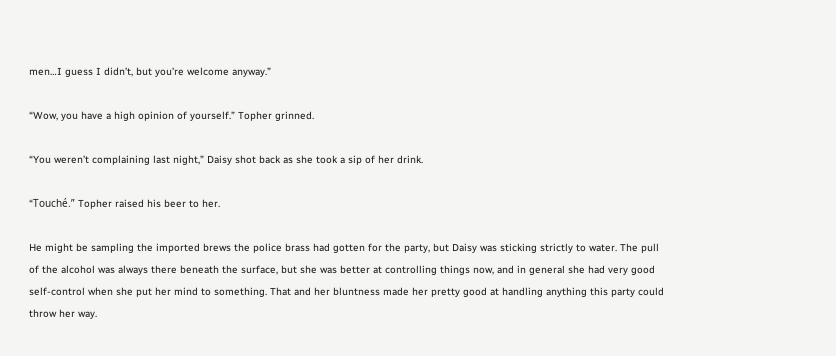men…I guess I didn’t, but you’re welcome anyway.”

“Wow, you have a high opinion of yourself.” Topher grinned.

“You weren’t complaining last night,” Daisy shot back as she took a sip of her drink.

“Touché.” Topher raised his beer to her.

He might be sampling the imported brews the police brass had gotten for the party, but Daisy was sticking strictly to water. The pull of the alcohol was always there beneath the surface, but she was better at controlling things now, and in general she had very good self-control when she put her mind to something. That and her bluntness made her pretty good at handling anything this party could throw her way.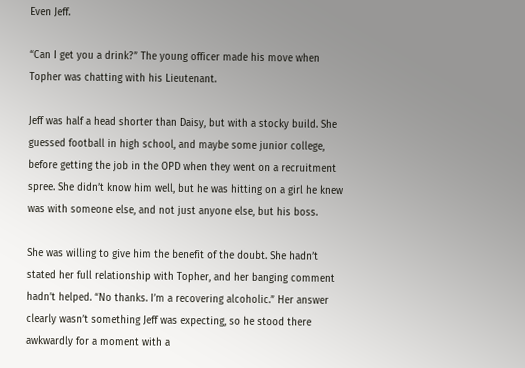Even Jeff.

“Can I get you a drink?” The young officer made his move when Topher was chatting with his Lieutenant.

Jeff was half a head shorter than Daisy, but with a stocky build. She guessed football in high school, and maybe some junior college, before getting the job in the OPD when they went on a recruitment spree. She didn’t know him well, but he was hitting on a girl he knew was with someone else, and not just anyone else, but his boss.

She was willing to give him the benefit of the doubt. She hadn’t stated her full relationship with Topher, and her banging comment hadn’t helped. “No thanks. I’m a recovering alcoholic.” Her answer clearly wasn’t something Jeff was expecting, so he stood there awkwardly for a moment with a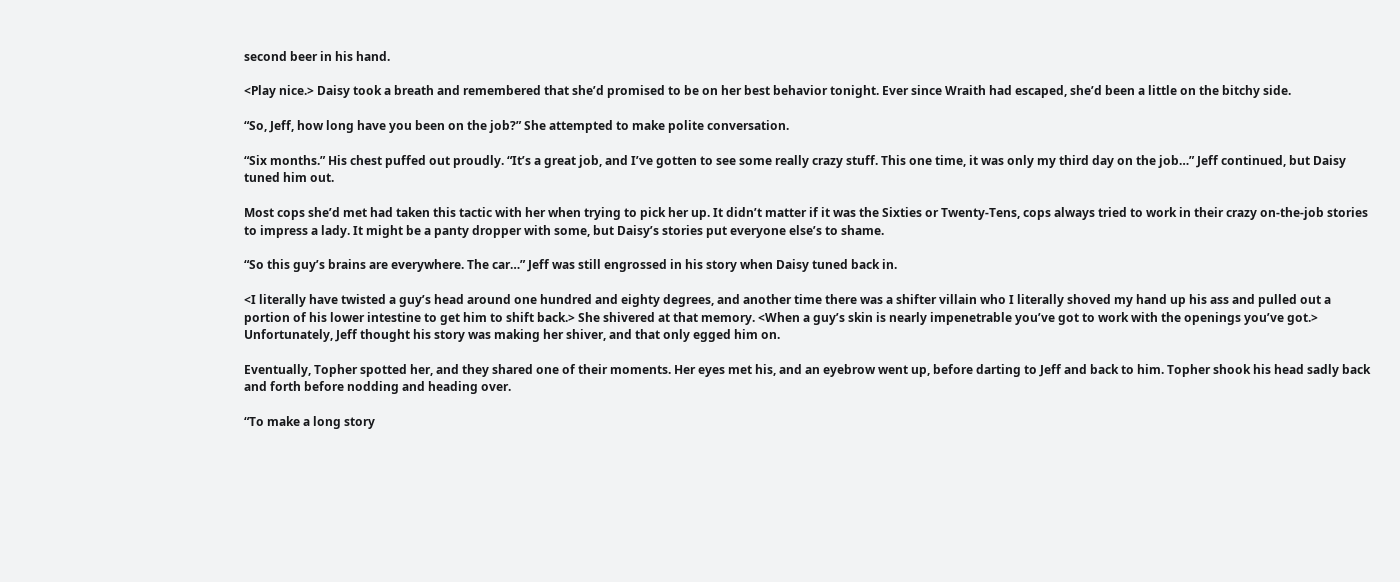second beer in his hand.

<Play nice.> Daisy took a breath and remembered that she’d promised to be on her best behavior tonight. Ever since Wraith had escaped, she’d been a little on the bitchy side.

“So, Jeff, how long have you been on the job?” She attempted to make polite conversation.

“Six months.” His chest puffed out proudly. “It’s a great job, and I’ve gotten to see some really crazy stuff. This one time, it was only my third day on the job…” Jeff continued, but Daisy tuned him out.

Most cops she’d met had taken this tactic with her when trying to pick her up. It didn’t matter if it was the Sixties or Twenty-Tens, cops always tried to work in their crazy on-the-job stories to impress a lady. It might be a panty dropper with some, but Daisy’s stories put everyone else’s to shame.

“So this guy’s brains are everywhere. The car…” Jeff was still engrossed in his story when Daisy tuned back in.

<I literally have twisted a guy’s head around one hundred and eighty degrees, and another time there was a shifter villain who I literally shoved my hand up his ass and pulled out a portion of his lower intestine to get him to shift back.> She shivered at that memory. <When a guy’s skin is nearly impenetrable you’ve got to work with the openings you’ve got.> Unfortunately, Jeff thought his story was making her shiver, and that only egged him on.

Eventually, Topher spotted her, and they shared one of their moments. Her eyes met his, and an eyebrow went up, before darting to Jeff and back to him. Topher shook his head sadly back and forth before nodding and heading over.

“To make a long story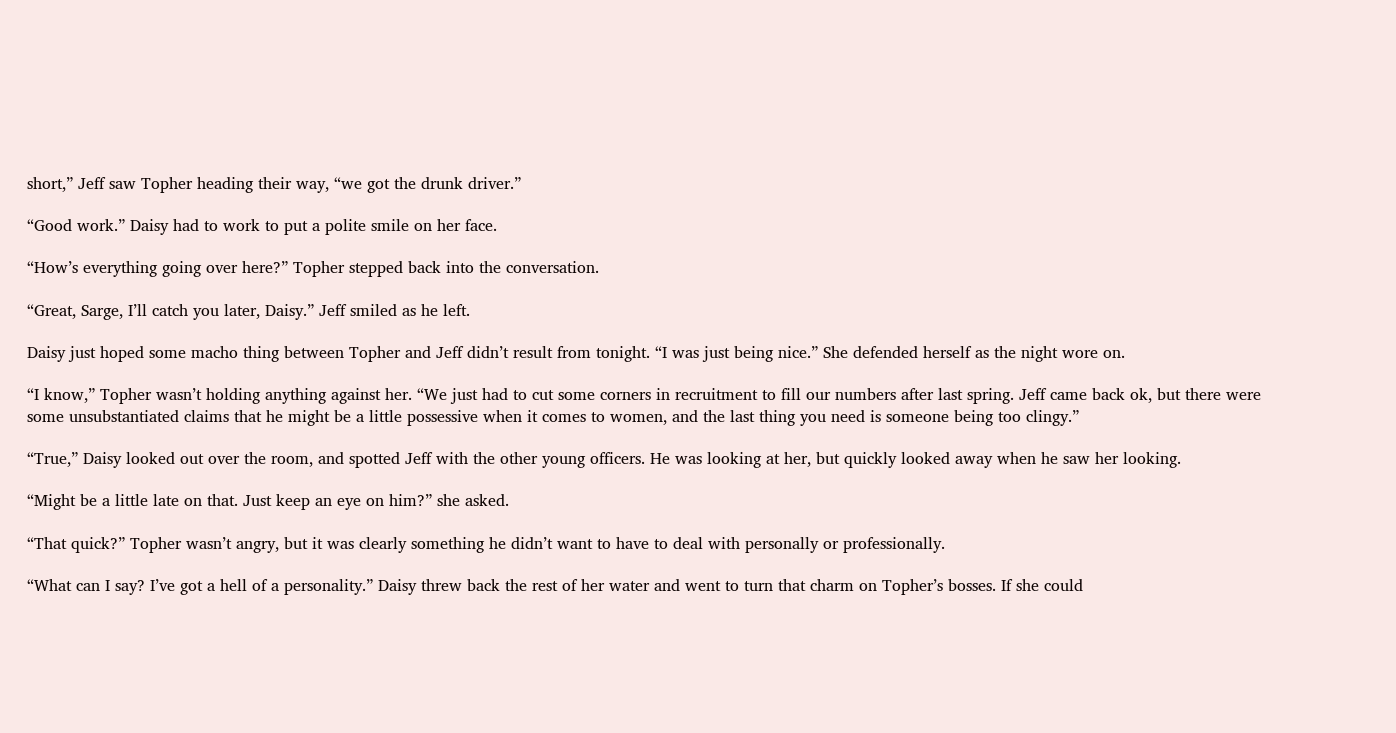short,” Jeff saw Topher heading their way, “we got the drunk driver.”

“Good work.” Daisy had to work to put a polite smile on her face.

“How’s everything going over here?” Topher stepped back into the conversation.

“Great, Sarge, I’ll catch you later, Daisy.” Jeff smiled as he left.

Daisy just hoped some macho thing between Topher and Jeff didn’t result from tonight. “I was just being nice.” She defended herself as the night wore on.

“I know,” Topher wasn’t holding anything against her. “We just had to cut some corners in recruitment to fill our numbers after last spring. Jeff came back ok, but there were some unsubstantiated claims that he might be a little possessive when it comes to women, and the last thing you need is someone being too clingy.”

“True,” Daisy looked out over the room, and spotted Jeff with the other young officers. He was looking at her, but quickly looked away when he saw her looking.

“Might be a little late on that. Just keep an eye on him?” she asked.

“That quick?” Topher wasn’t angry, but it was clearly something he didn’t want to have to deal with personally or professionally.

“What can I say? I’ve got a hell of a personality.” Daisy threw back the rest of her water and went to turn that charm on Topher’s bosses. If she could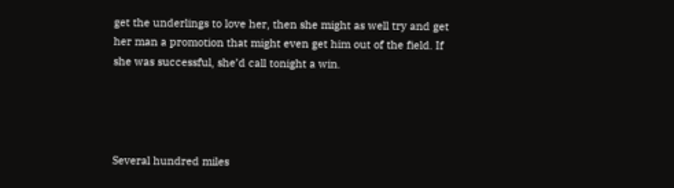get the underlings to love her, then she might as well try and get her man a promotion that might even get him out of the field. If she was successful, she’d call tonight a win.




Several hundred miles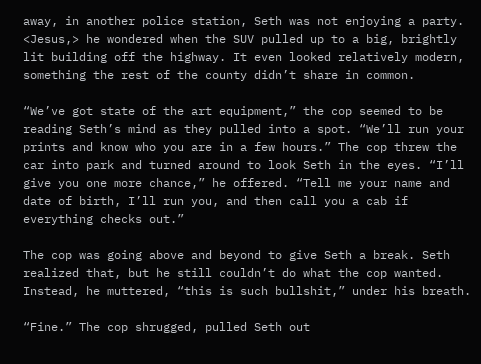away, in another police station, Seth was not enjoying a party. <Jesus,> he wondered when the SUV pulled up to a big, brightly lit building off the highway. It even looked relatively modern, something the rest of the county didn’t share in common.

“We’ve got state of the art equipment,” the cop seemed to be reading Seth’s mind as they pulled into a spot. “We’ll run your prints and know who you are in a few hours.” The cop threw the car into park and turned around to look Seth in the eyes. “I’ll give you one more chance,” he offered. “Tell me your name and date of birth, I’ll run you, and then call you a cab if everything checks out.”

The cop was going above and beyond to give Seth a break. Seth realized that, but he still couldn’t do what the cop wanted. Instead, he muttered, “this is such bullshit,” under his breath.

“Fine.” The cop shrugged, pulled Seth out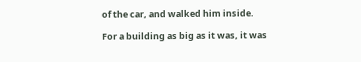of the car, and walked him inside.

For a building as big as it was, it was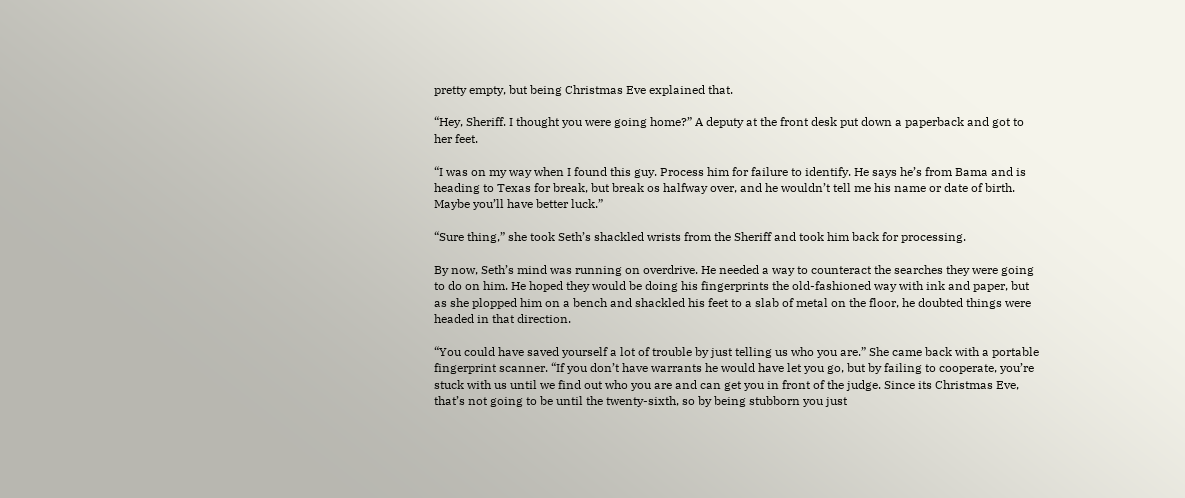pretty empty, but being Christmas Eve explained that.

“Hey, Sheriff. I thought you were going home?” A deputy at the front desk put down a paperback and got to her feet.

“I was on my way when I found this guy. Process him for failure to identify. He says he’s from Bama and is heading to Texas for break, but break os halfway over, and he wouldn’t tell me his name or date of birth. Maybe you’ll have better luck.”

“Sure thing,” she took Seth’s shackled wrists from the Sheriff and took him back for processing.

By now, Seth’s mind was running on overdrive. He needed a way to counteract the searches they were going to do on him. He hoped they would be doing his fingerprints the old-fashioned way with ink and paper, but as she plopped him on a bench and shackled his feet to a slab of metal on the floor, he doubted things were headed in that direction.

“You could have saved yourself a lot of trouble by just telling us who you are.” She came back with a portable fingerprint scanner. “If you don’t have warrants he would have let you go, but by failing to cooperate, you’re stuck with us until we find out who you are and can get you in front of the judge. Since its Christmas Eve, that’s not going to be until the twenty-sixth, so by being stubborn you just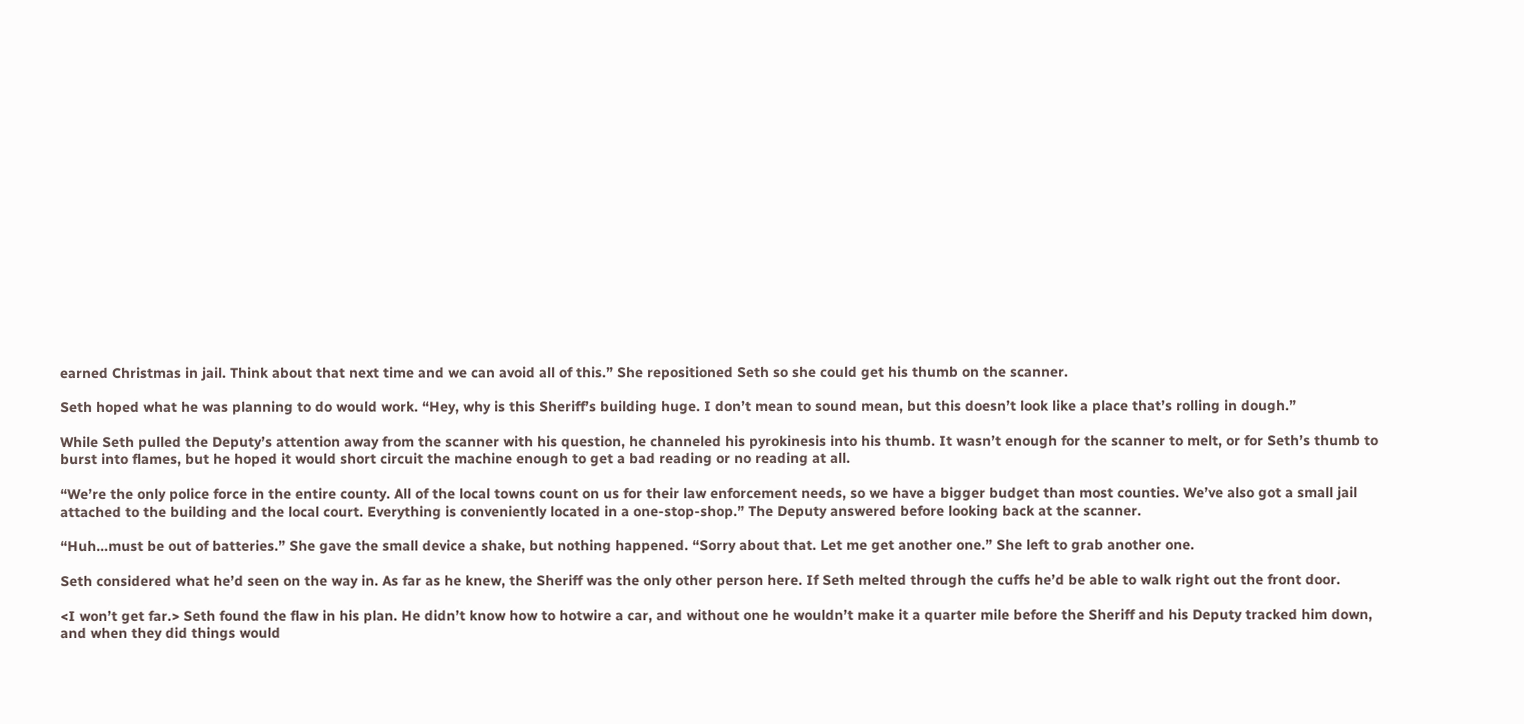earned Christmas in jail. Think about that next time and we can avoid all of this.” She repositioned Seth so she could get his thumb on the scanner.

Seth hoped what he was planning to do would work. “Hey, why is this Sheriff’s building huge. I don’t mean to sound mean, but this doesn’t look like a place that’s rolling in dough.”

While Seth pulled the Deputy’s attention away from the scanner with his question, he channeled his pyrokinesis into his thumb. It wasn’t enough for the scanner to melt, or for Seth’s thumb to burst into flames, but he hoped it would short circuit the machine enough to get a bad reading or no reading at all.

“We’re the only police force in the entire county. All of the local towns count on us for their law enforcement needs, so we have a bigger budget than most counties. We’ve also got a small jail attached to the building and the local court. Everything is conveniently located in a one-stop-shop.” The Deputy answered before looking back at the scanner.

“Huh…must be out of batteries.” She gave the small device a shake, but nothing happened. “Sorry about that. Let me get another one.” She left to grab another one.

Seth considered what he’d seen on the way in. As far as he knew, the Sheriff was the only other person here. If Seth melted through the cuffs he’d be able to walk right out the front door.

<I won’t get far.> Seth found the flaw in his plan. He didn’t know how to hotwire a car, and without one he wouldn’t make it a quarter mile before the Sheriff and his Deputy tracked him down, and when they did things would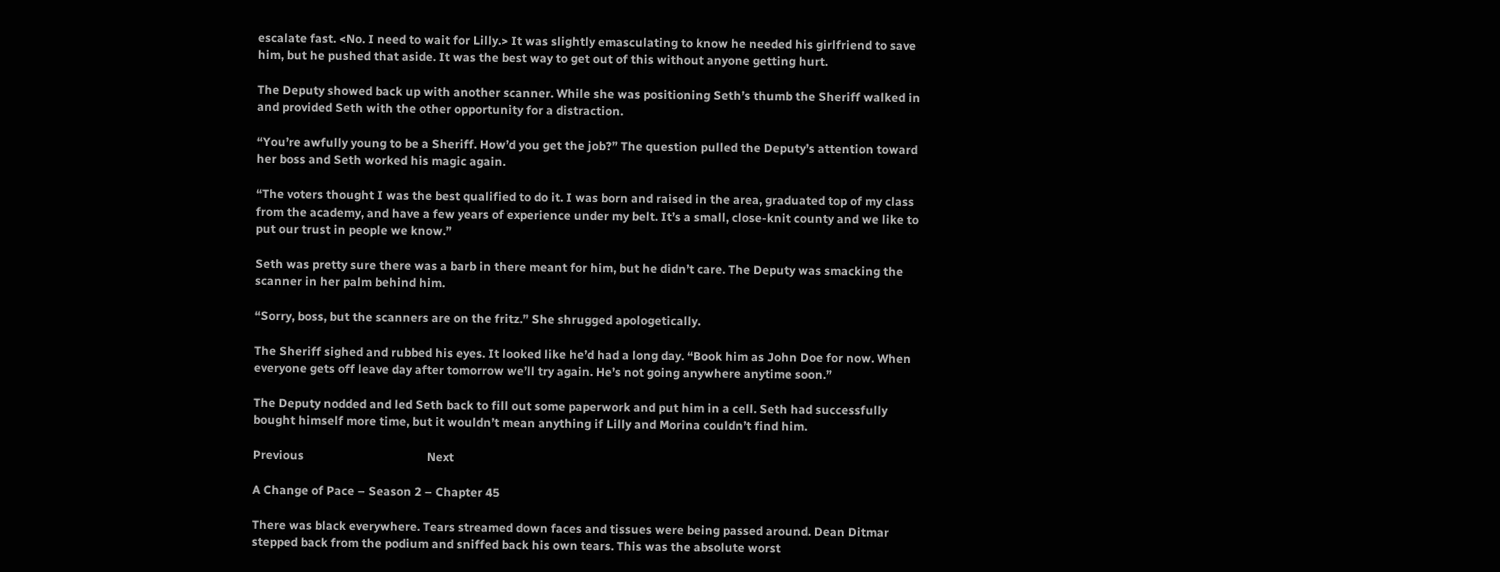escalate fast. <No. I need to wait for Lilly.> It was slightly emasculating to know he needed his girlfriend to save him, but he pushed that aside. It was the best way to get out of this without anyone getting hurt.

The Deputy showed back up with another scanner. While she was positioning Seth’s thumb the Sheriff walked in and provided Seth with the other opportunity for a distraction.

“You’re awfully young to be a Sheriff. How’d you get the job?” The question pulled the Deputy’s attention toward her boss and Seth worked his magic again.

“The voters thought I was the best qualified to do it. I was born and raised in the area, graduated top of my class from the academy, and have a few years of experience under my belt. It’s a small, close-knit county and we like to put our trust in people we know.”

Seth was pretty sure there was a barb in there meant for him, but he didn’t care. The Deputy was smacking the scanner in her palm behind him.

“Sorry, boss, but the scanners are on the fritz.” She shrugged apologetically.

The Sheriff sighed and rubbed his eyes. It looked like he’d had a long day. “Book him as John Doe for now. When everyone gets off leave day after tomorrow we’ll try again. He’s not going anywhere anytime soon.”

The Deputy nodded and led Seth back to fill out some paperwork and put him in a cell. Seth had successfully bought himself more time, but it wouldn’t mean anything if Lilly and Morina couldn’t find him.

Previous                                         Next

A Change of Pace – Season 2 – Chapter 45

There was black everywhere. Tears streamed down faces and tissues were being passed around. Dean Ditmar stepped back from the podium and sniffed back his own tears. This was the absolute worst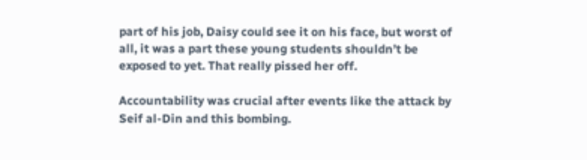part of his job, Daisy could see it on his face, but worst of all, it was a part these young students shouldn’t be exposed to yet. That really pissed her off.

Accountability was crucial after events like the attack by Seif al-Din and this bombing.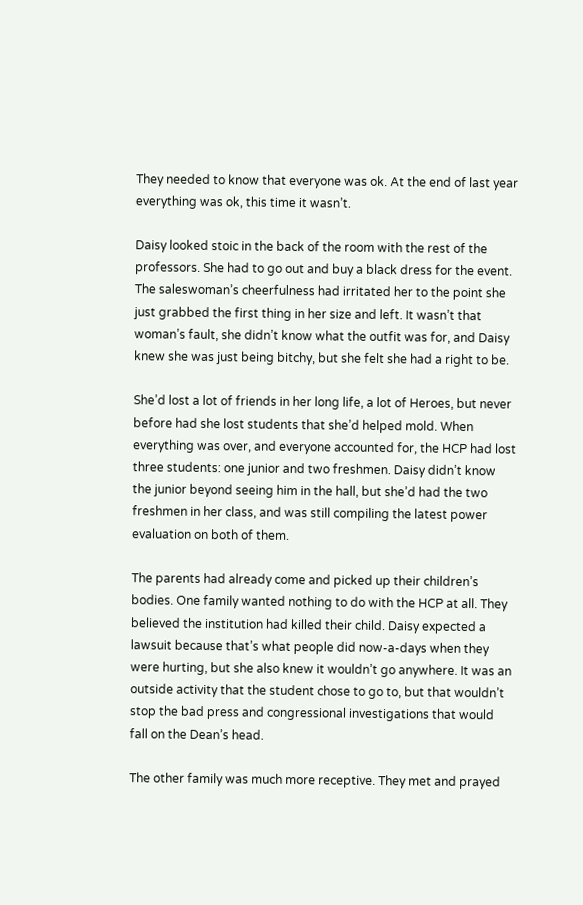They needed to know that everyone was ok. At the end of last year everything was ok, this time it wasn’t.

Daisy looked stoic in the back of the room with the rest of the professors. She had to go out and buy a black dress for the event. The saleswoman’s cheerfulness had irritated her to the point she just grabbed the first thing in her size and left. It wasn’t that woman’s fault, she didn’t know what the outfit was for, and Daisy knew she was just being bitchy, but she felt she had a right to be.

She’d lost a lot of friends in her long life, a lot of Heroes, but never before had she lost students that she’d helped mold. When everything was over, and everyone accounted for, the HCP had lost three students: one junior and two freshmen. Daisy didn’t know the junior beyond seeing him in the hall, but she’d had the two freshmen in her class, and was still compiling the latest power evaluation on both of them.

The parents had already come and picked up their children’s bodies. One family wanted nothing to do with the HCP at all. They believed the institution had killed their child. Daisy expected a lawsuit because that’s what people did now-a-days when they were hurting, but she also knew it wouldn’t go anywhere. It was an outside activity that the student chose to go to, but that wouldn’t stop the bad press and congressional investigations that would fall on the Dean’s head.

The other family was much more receptive. They met and prayed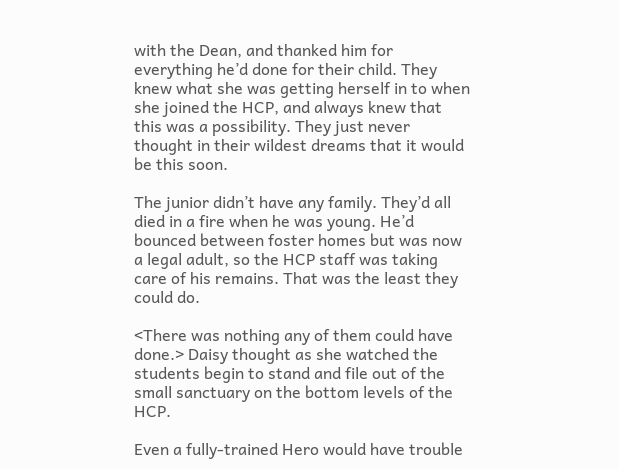with the Dean, and thanked him for everything he’d done for their child. They knew what she was getting herself in to when she joined the HCP, and always knew that this was a possibility. They just never thought in their wildest dreams that it would be this soon.

The junior didn’t have any family. They’d all died in a fire when he was young. He’d bounced between foster homes but was now a legal adult, so the HCP staff was taking care of his remains. That was the least they could do.

<There was nothing any of them could have done.> Daisy thought as she watched the students begin to stand and file out of the small sanctuary on the bottom levels of the HCP.

Even a fully-trained Hero would have trouble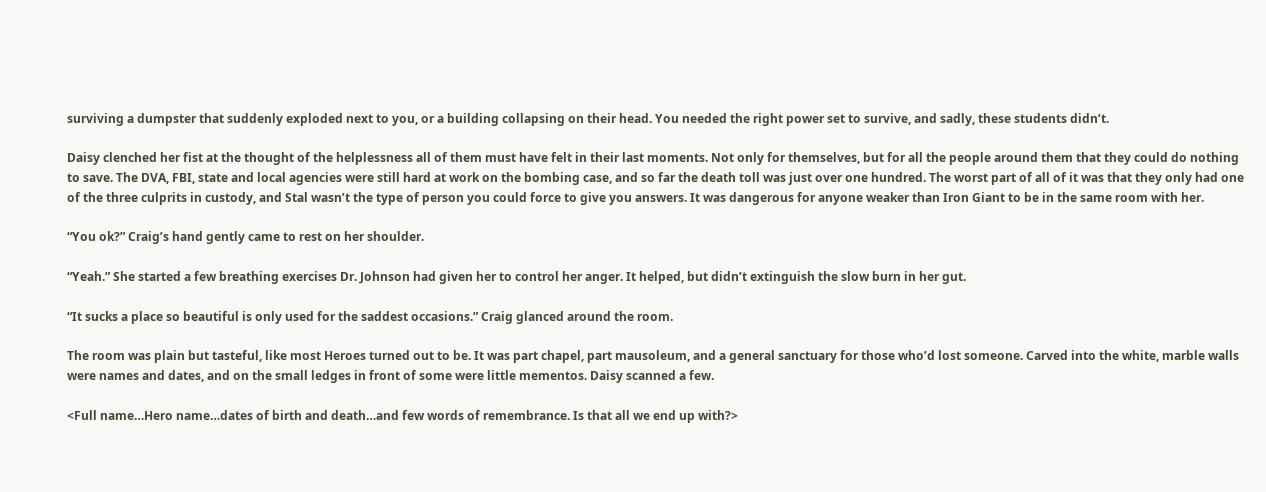surviving a dumpster that suddenly exploded next to you, or a building collapsing on their head. You needed the right power set to survive, and sadly, these students didn’t.

Daisy clenched her fist at the thought of the helplessness all of them must have felt in their last moments. Not only for themselves, but for all the people around them that they could do nothing to save. The DVA, FBI, state and local agencies were still hard at work on the bombing case, and so far the death toll was just over one hundred. The worst part of all of it was that they only had one of the three culprits in custody, and Stal wasn’t the type of person you could force to give you answers. It was dangerous for anyone weaker than Iron Giant to be in the same room with her.

“You ok?” Craig’s hand gently came to rest on her shoulder.

“Yeah.” She started a few breathing exercises Dr. Johnson had given her to control her anger. It helped, but didn’t extinguish the slow burn in her gut.

“It sucks a place so beautiful is only used for the saddest occasions.” Craig glanced around the room.

The room was plain but tasteful, like most Heroes turned out to be. It was part chapel, part mausoleum, and a general sanctuary for those who’d lost someone. Carved into the white, marble walls were names and dates, and on the small ledges in front of some were little mementos. Daisy scanned a few.

<Full name…Hero name…dates of birth and death…and few words of remembrance. Is that all we end up with?>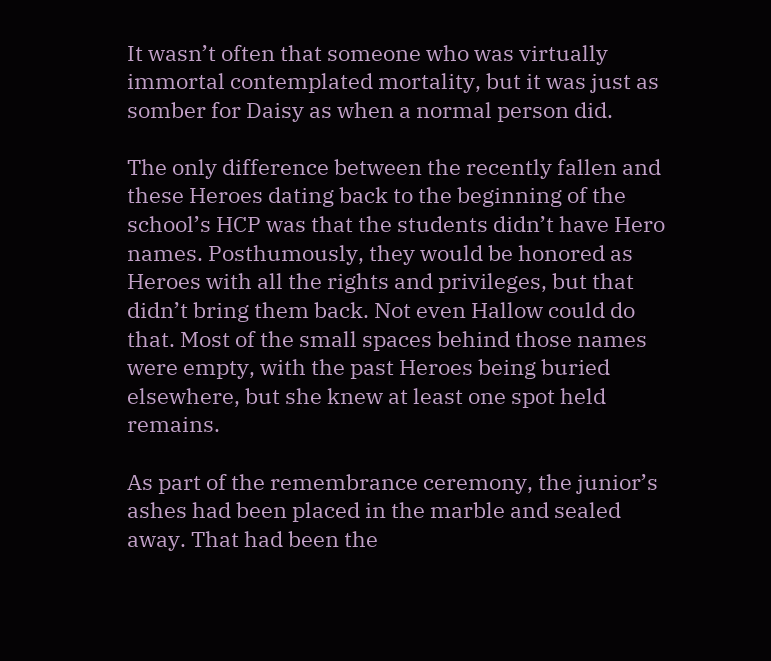It wasn’t often that someone who was virtually immortal contemplated mortality, but it was just as somber for Daisy as when a normal person did.

The only difference between the recently fallen and these Heroes dating back to the beginning of the school’s HCP was that the students didn’t have Hero names. Posthumously, they would be honored as Heroes with all the rights and privileges, but that didn’t bring them back. Not even Hallow could do that. Most of the small spaces behind those names were empty, with the past Heroes being buried elsewhere, but she knew at least one spot held remains.

As part of the remembrance ceremony, the junior’s ashes had been placed in the marble and sealed away. That had been the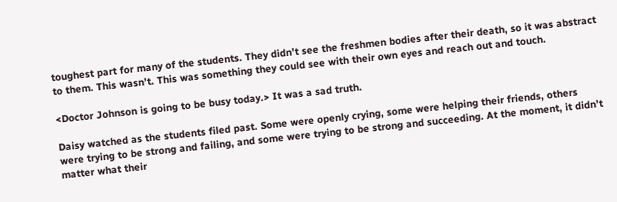toughest part for many of the students. They didn’t see the freshmen bodies after their death, so it was abstract to them. This wasn’t. This was something they could see with their own eyes and reach out and touch.

<Doctor Johnson is going to be busy today.> It was a sad truth.

Daisy watched as the students filed past. Some were openly crying, some were helping their friends, others were trying to be strong and failing, and some were trying to be strong and succeeding. At the moment, it didn’t matter what their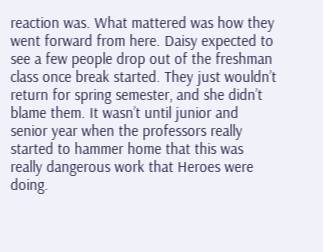reaction was. What mattered was how they went forward from here. Daisy expected to see a few people drop out of the freshman class once break started. They just wouldn’t return for spring semester, and she didn’t blame them. It wasn’t until junior and senior year when the professors really started to hammer home that this was really dangerous work that Heroes were doing.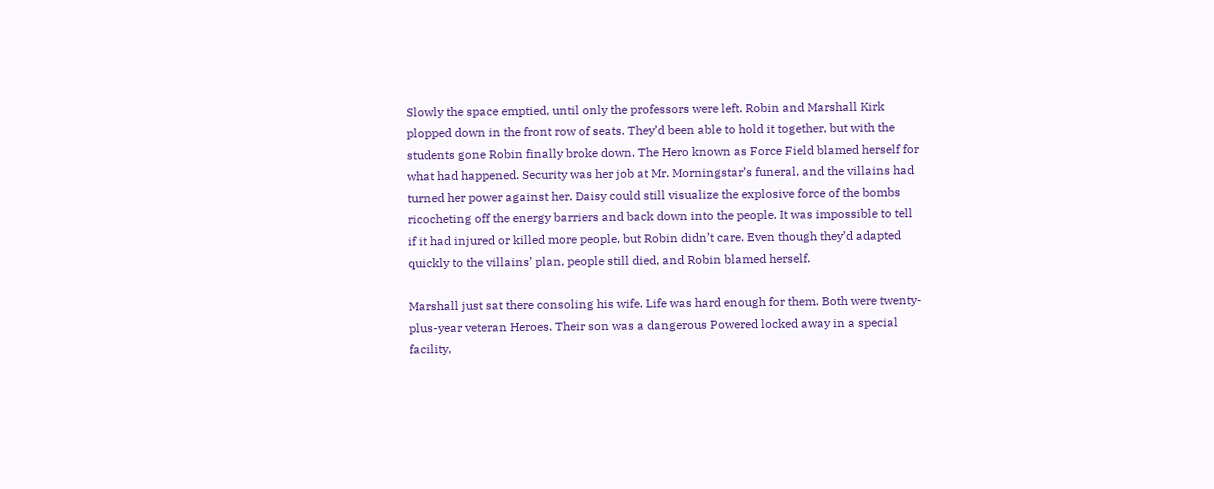Slowly the space emptied, until only the professors were left. Robin and Marshall Kirk plopped down in the front row of seats. They’d been able to hold it together, but with the students gone Robin finally broke down. The Hero known as Force Field blamed herself for what had happened. Security was her job at Mr. Morningstar’s funeral, and the villains had turned her power against her. Daisy could still visualize the explosive force of the bombs ricocheting off the energy barriers and back down into the people. It was impossible to tell if it had injured or killed more people, but Robin didn’t care. Even though they’d adapted quickly to the villains’ plan, people still died, and Robin blamed herself.

Marshall just sat there consoling his wife. Life was hard enough for them. Both were twenty-plus-year veteran Heroes. Their son was a dangerous Powered locked away in a special facility,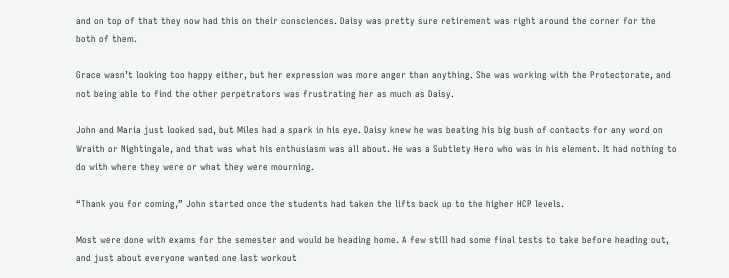and on top of that they now had this on their consciences. Daisy was pretty sure retirement was right around the corner for the both of them.

Grace wasn’t looking too happy either, but her expression was more anger than anything. She was working with the Protectorate, and not being able to find the other perpetrators was frustrating her as much as Daisy.

John and Maria just looked sad, but Miles had a spark in his eye. Daisy knew he was beating his big bush of contacts for any word on Wraith or Nightingale, and that was what his enthusiasm was all about. He was a Subtlety Hero who was in his element. It had nothing to do with where they were or what they were mourning.

“Thank you for coming,” John started once the students had taken the lifts back up to the higher HCP levels.

Most were done with exams for the semester and would be heading home. A few still had some final tests to take before heading out, and just about everyone wanted one last workout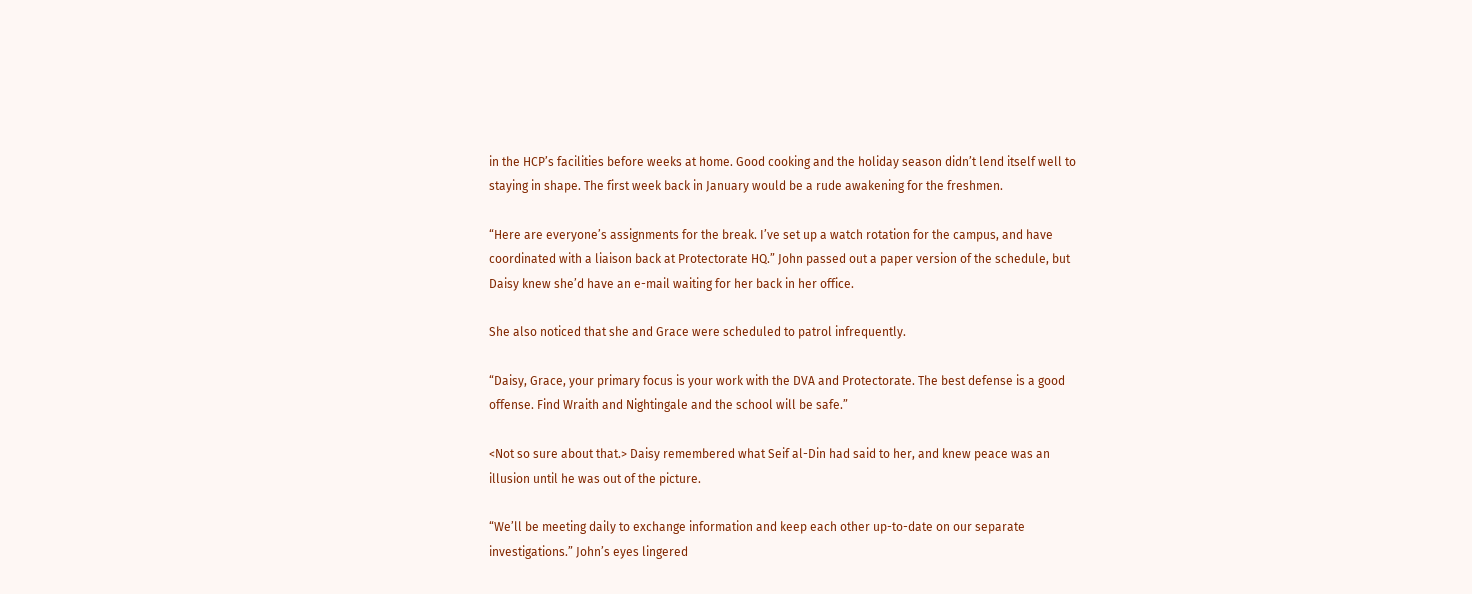in the HCP’s facilities before weeks at home. Good cooking and the holiday season didn’t lend itself well to staying in shape. The first week back in January would be a rude awakening for the freshmen.

“Here are everyone’s assignments for the break. I’ve set up a watch rotation for the campus, and have coordinated with a liaison back at Protectorate HQ.” John passed out a paper version of the schedule, but Daisy knew she’d have an e-mail waiting for her back in her office.

She also noticed that she and Grace were scheduled to patrol infrequently.

“Daisy, Grace, your primary focus is your work with the DVA and Protectorate. The best defense is a good offense. Find Wraith and Nightingale and the school will be safe.”

<Not so sure about that.> Daisy remembered what Seif al-Din had said to her, and knew peace was an illusion until he was out of the picture.

“We’ll be meeting daily to exchange information and keep each other up-to-date on our separate investigations.” John’s eyes lingered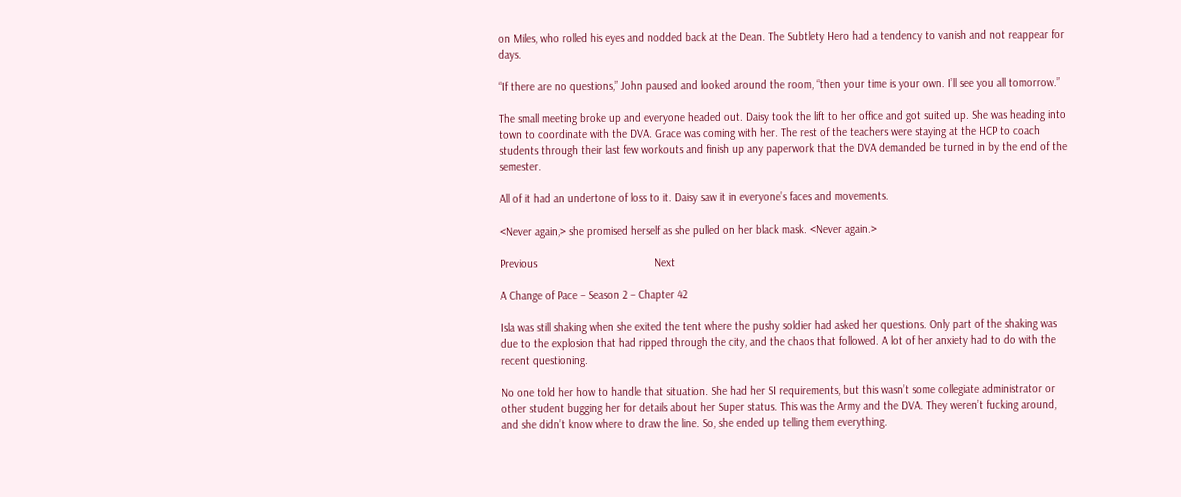on Miles, who rolled his eyes and nodded back at the Dean. The Subtlety Hero had a tendency to vanish and not reappear for days.

“If there are no questions,” John paused and looked around the room, “then your time is your own. I’ll see you all tomorrow.”

The small meeting broke up and everyone headed out. Daisy took the lift to her office and got suited up. She was heading into town to coordinate with the DVA. Grace was coming with her. The rest of the teachers were staying at the HCP to coach students through their last few workouts and finish up any paperwork that the DVA demanded be turned in by the end of the semester.

All of it had an undertone of loss to it. Daisy saw it in everyone’s faces and movements.

<Never again,> she promised herself as she pulled on her black mask. <Never again.>

Previous                                       Next

A Change of Pace – Season 2 – Chapter 42

Isla was still shaking when she exited the tent where the pushy soldier had asked her questions. Only part of the shaking was due to the explosion that had ripped through the city, and the chaos that followed. A lot of her anxiety had to do with the recent questioning.

No one told her how to handle that situation. She had her SI requirements, but this wasn’t some collegiate administrator or other student bugging her for details about her Super status. This was the Army and the DVA. They weren’t fucking around, and she didn’t know where to draw the line. So, she ended up telling them everything.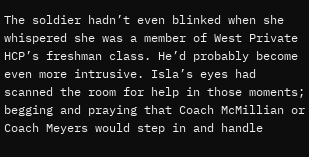The soldier hadn’t even blinked when she whispered she was a member of West Private HCP’s freshman class. He’d probably become even more intrusive. Isla’s eyes had scanned the room for help in those moments; begging and praying that Coach McMillian or Coach Meyers would step in and handle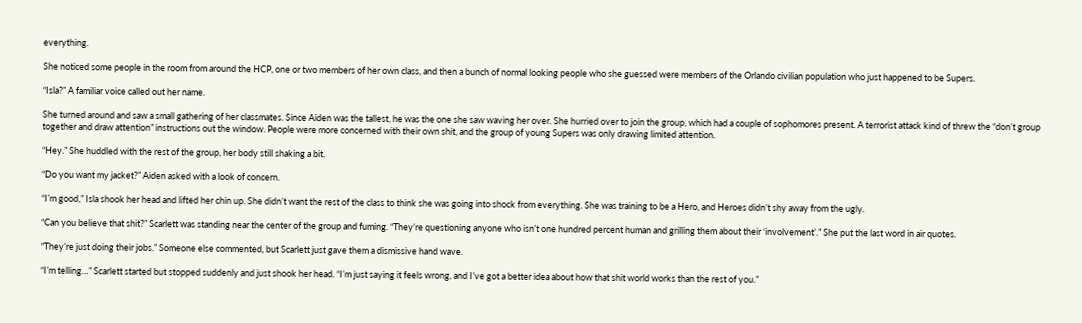everything.

She noticed some people in the room from around the HCP, one or two members of her own class, and then a bunch of normal looking people who she guessed were members of the Orlando civilian population who just happened to be Supers.

“Isla?” A familiar voice called out her name.

She turned around and saw a small gathering of her classmates. Since Aiden was the tallest, he was the one she saw waving her over. She hurried over to join the group, which had a couple of sophomores present. A terrorist attack kind of threw the “don’t group together and draw attention” instructions out the window. People were more concerned with their own shit, and the group of young Supers was only drawing limited attention.

“Hey.” She huddled with the rest of the group, her body still shaking a bit.

“Do you want my jacket?” Aiden asked with a look of concern.

“I’m good,” Isla shook her head and lifted her chin up. She didn’t want the rest of the class to think she was going into shock from everything. She was training to be a Hero, and Heroes didn’t shy away from the ugly.

“Can you believe that shit?” Scarlett was standing near the center of the group and fuming. “They’re questioning anyone who isn’t one hundred percent human and grilling them about their ‘involvement’.” She put the last word in air quotes.

“They’re just doing their jobs.” Someone else commented, but Scarlett just gave them a dismissive hand wave.

“I’m telling…” Scarlett started but stopped suddenly and just shook her head. “I’m just saying it feels wrong, and I’ve got a better idea about how that shit world works than the rest of you.”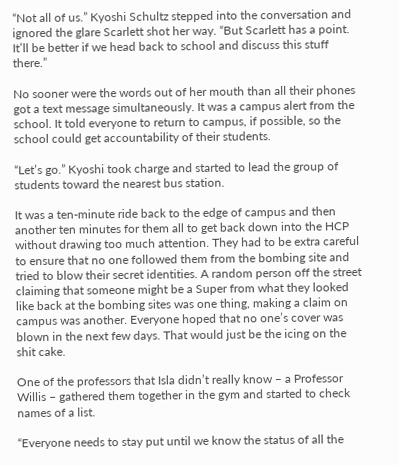“Not all of us.” Kyoshi Schultz stepped into the conversation and ignored the glare Scarlett shot her way. “But Scarlett has a point. It’ll be better if we head back to school and discuss this stuff there.”

No sooner were the words out of her mouth than all their phones got a text message simultaneously. It was a campus alert from the school. It told everyone to return to campus, if possible, so the school could get accountability of their students.

“Let’s go.” Kyoshi took charge and started to lead the group of students toward the nearest bus station.

It was a ten-minute ride back to the edge of campus and then another ten minutes for them all to get back down into the HCP without drawing too much attention. They had to be extra careful to ensure that no one followed them from the bombing site and tried to blow their secret identities. A random person off the street claiming that someone might be a Super from what they looked like back at the bombing sites was one thing, making a claim on campus was another. Everyone hoped that no one’s cover was blown in the next few days. That would just be the icing on the shit cake.

One of the professors that Isla didn’t really know – a Professor Willis – gathered them together in the gym and started to check names of a list.

“Everyone needs to stay put until we know the status of all the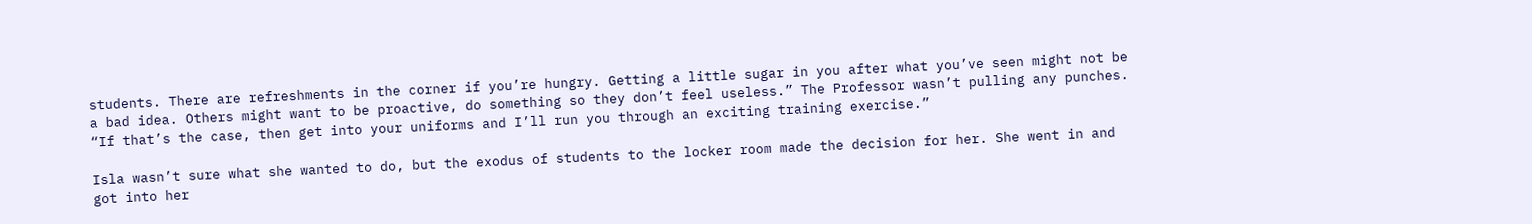students. There are refreshments in the corner if you’re hungry. Getting a little sugar in you after what you’ve seen might not be a bad idea. Others might want to be proactive, do something so they don’t feel useless.” The Professor wasn’t pulling any punches. “If that’s the case, then get into your uniforms and I’ll run you through an exciting training exercise.”

Isla wasn’t sure what she wanted to do, but the exodus of students to the locker room made the decision for her. She went in and got into her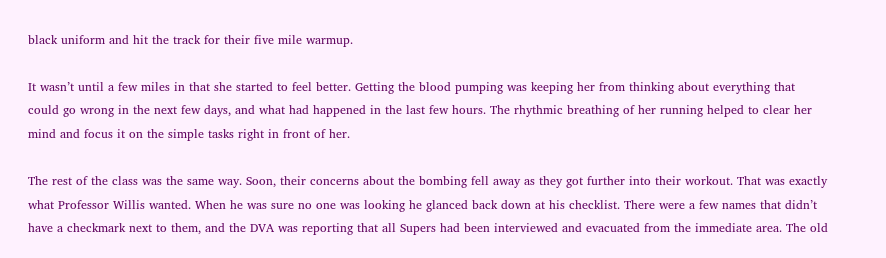black uniform and hit the track for their five mile warmup.

It wasn’t until a few miles in that she started to feel better. Getting the blood pumping was keeping her from thinking about everything that could go wrong in the next few days, and what had happened in the last few hours. The rhythmic breathing of her running helped to clear her mind and focus it on the simple tasks right in front of her.

The rest of the class was the same way. Soon, their concerns about the bombing fell away as they got further into their workout. That was exactly what Professor Willis wanted. When he was sure no one was looking he glanced back down at his checklist. There were a few names that didn’t have a checkmark next to them, and the DVA was reporting that all Supers had been interviewed and evacuated from the immediate area. The old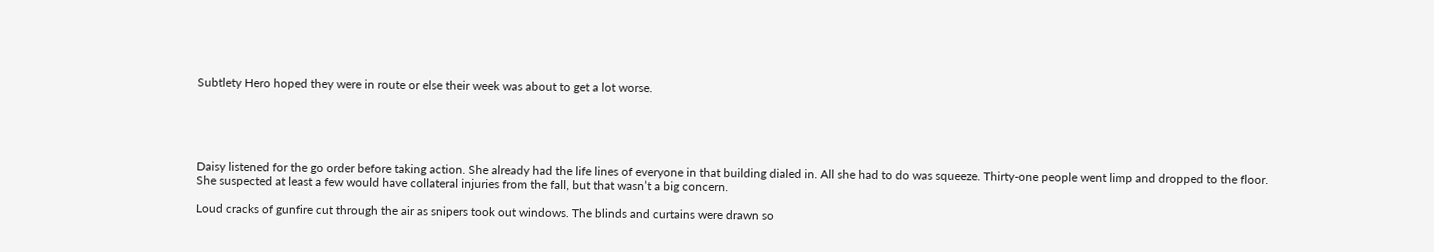Subtlety Hero hoped they were in route or else their week was about to get a lot worse.





Daisy listened for the go order before taking action. She already had the life lines of everyone in that building dialed in. All she had to do was squeeze. Thirty-one people went limp and dropped to the floor. She suspected at least a few would have collateral injuries from the fall, but that wasn’t a big concern.

Loud cracks of gunfire cut through the air as snipers took out windows. The blinds and curtains were drawn so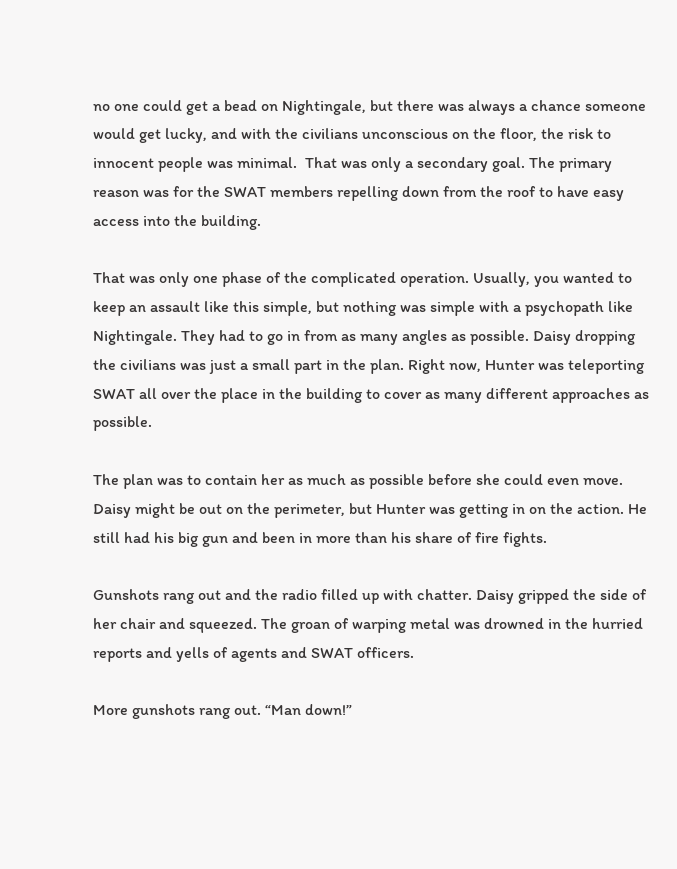no one could get a bead on Nightingale, but there was always a chance someone would get lucky, and with the civilians unconscious on the floor, the risk to innocent people was minimal.  That was only a secondary goal. The primary reason was for the SWAT members repelling down from the roof to have easy access into the building.

That was only one phase of the complicated operation. Usually, you wanted to keep an assault like this simple, but nothing was simple with a psychopath like Nightingale. They had to go in from as many angles as possible. Daisy dropping the civilians was just a small part in the plan. Right now, Hunter was teleporting SWAT all over the place in the building to cover as many different approaches as possible.

The plan was to contain her as much as possible before she could even move. Daisy might be out on the perimeter, but Hunter was getting in on the action. He still had his big gun and been in more than his share of fire fights.

Gunshots rang out and the radio filled up with chatter. Daisy gripped the side of her chair and squeezed. The groan of warping metal was drowned in the hurried reports and yells of agents and SWAT officers.

More gunshots rang out. “Man down!”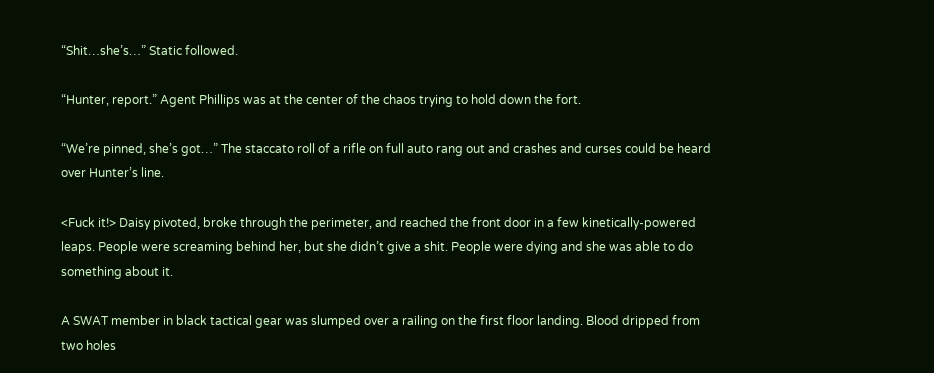“Shit…she’s…” Static followed.

“Hunter, report.” Agent Phillips was at the center of the chaos trying to hold down the fort.

“We’re pinned, she’s got…” The staccato roll of a rifle on full auto rang out and crashes and curses could be heard over Hunter’s line.

<Fuck it!> Daisy pivoted, broke through the perimeter, and reached the front door in a few kinetically-powered leaps. People were screaming behind her, but she didn’t give a shit. People were dying and she was able to do something about it.

A SWAT member in black tactical gear was slumped over a railing on the first floor landing. Blood dripped from two holes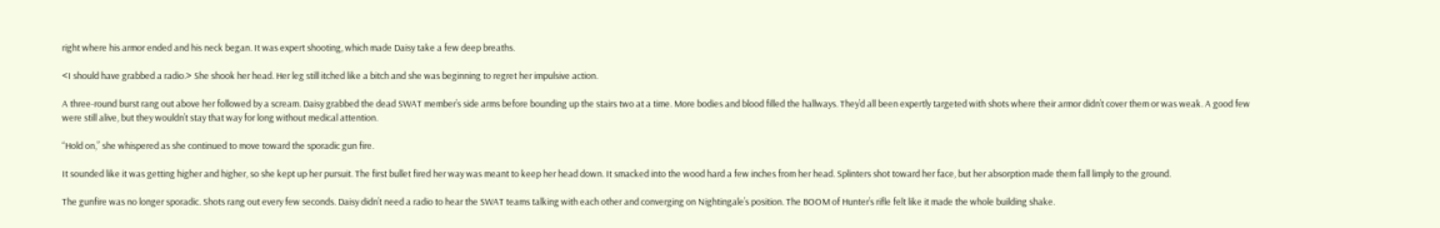right where his armor ended and his neck began. It was expert shooting, which made Daisy take a few deep breaths.

<I should have grabbed a radio.> She shook her head. Her leg still itched like a bitch and she was beginning to regret her impulsive action.

A three-round burst rang out above her followed by a scream. Daisy grabbed the dead SWAT member’s side arms before bounding up the stairs two at a time. More bodies and blood filled the hallways. They’d all been expertly targeted with shots where their armor didn’t cover them or was weak. A good few were still alive, but they wouldn’t stay that way for long without medical attention.

“Hold on,” she whispered as she continued to move toward the sporadic gun fire.

It sounded like it was getting higher and higher, so she kept up her pursuit. The first bullet fired her way was meant to keep her head down. It smacked into the wood hard a few inches from her head. Splinters shot toward her face, but her absorption made them fall limply to the ground.

The gunfire was no longer sporadic. Shots rang out every few seconds. Daisy didn’t need a radio to hear the SWAT teams talking with each other and converging on Nightingale’s position. The BOOM of Hunter’s rifle felt like it made the whole building shake.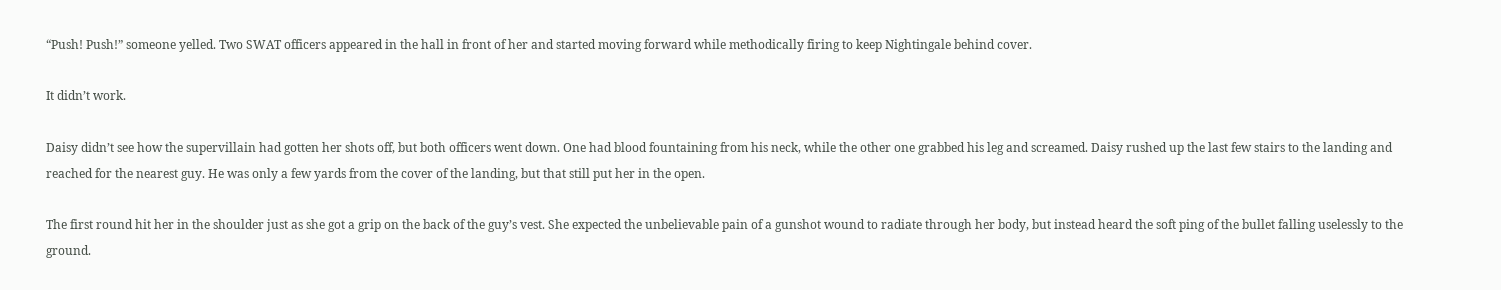“Push! Push!” someone yelled. Two SWAT officers appeared in the hall in front of her and started moving forward while methodically firing to keep Nightingale behind cover.

It didn’t work.

Daisy didn’t see how the supervillain had gotten her shots off, but both officers went down. One had blood fountaining from his neck, while the other one grabbed his leg and screamed. Daisy rushed up the last few stairs to the landing and reached for the nearest guy. He was only a few yards from the cover of the landing, but that still put her in the open.

The first round hit her in the shoulder just as she got a grip on the back of the guy’s vest. She expected the unbelievable pain of a gunshot wound to radiate through her body, but instead heard the soft ping of the bullet falling uselessly to the ground.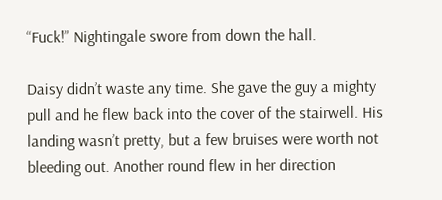“Fuck!” Nightingale swore from down the hall.

Daisy didn’t waste any time. She gave the guy a mighty pull and he flew back into the cover of the stairwell. His landing wasn’t pretty, but a few bruises were worth not bleeding out. Another round flew in her direction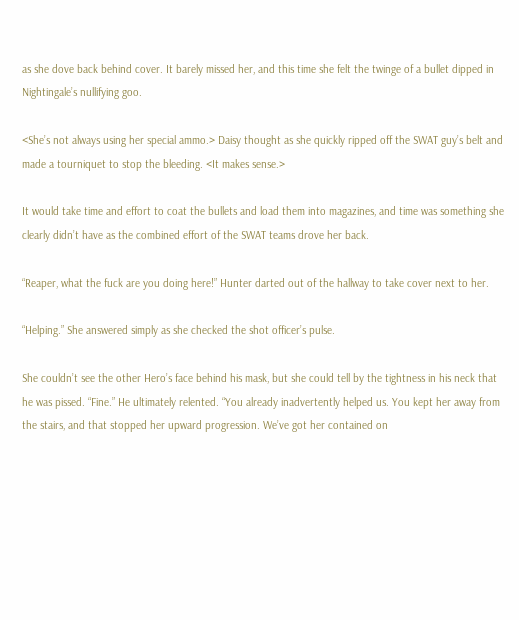as she dove back behind cover. It barely missed her, and this time she felt the twinge of a bullet dipped in Nightingale’s nullifying goo.

<She’s not always using her special ammo.> Daisy thought as she quickly ripped off the SWAT guy’s belt and made a tourniquet to stop the bleeding. <It makes sense.>

It would take time and effort to coat the bullets and load them into magazines, and time was something she clearly didn’t have as the combined effort of the SWAT teams drove her back.

“Reaper, what the fuck are you doing here!” Hunter darted out of the hallway to take cover next to her.

“Helping.” She answered simply as she checked the shot officer’s pulse.

She couldn’t see the other Hero’s face behind his mask, but she could tell by the tightness in his neck that he was pissed. “Fine.” He ultimately relented. “You already inadvertently helped us. You kept her away from the stairs, and that stopped her upward progression. We’ve got her contained on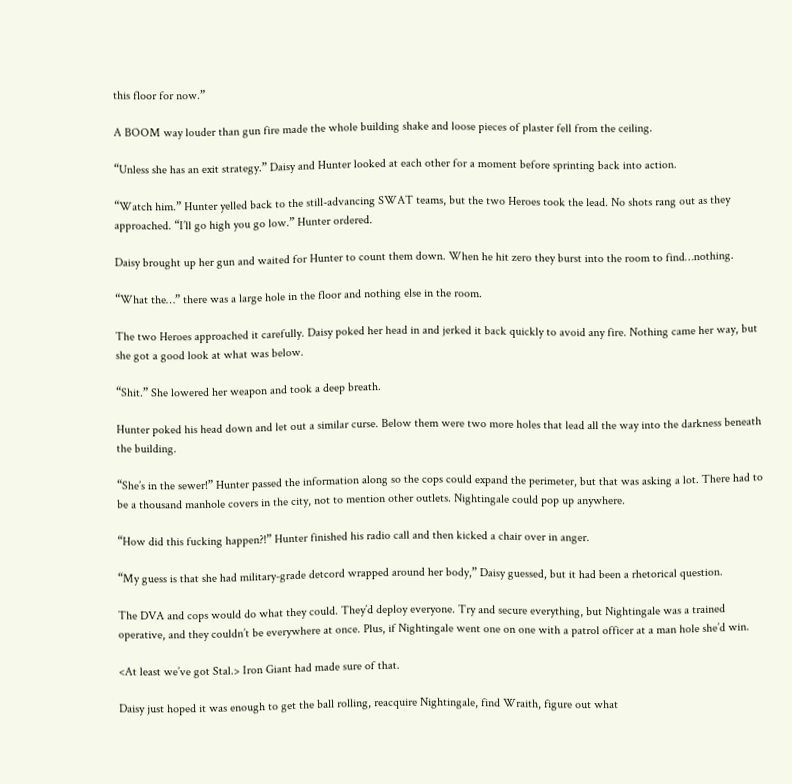this floor for now.”

A BOOM way louder than gun fire made the whole building shake and loose pieces of plaster fell from the ceiling.

“Unless she has an exit strategy.” Daisy and Hunter looked at each other for a moment before sprinting back into action.

“Watch him.” Hunter yelled back to the still-advancing SWAT teams, but the two Heroes took the lead. No shots rang out as they approached. “I’ll go high you go low.” Hunter ordered.

Daisy brought up her gun and waited for Hunter to count them down. When he hit zero they burst into the room to find…nothing.

“What the…” there was a large hole in the floor and nothing else in the room.

The two Heroes approached it carefully. Daisy poked her head in and jerked it back quickly to avoid any fire. Nothing came her way, but she got a good look at what was below.

“Shit.” She lowered her weapon and took a deep breath.

Hunter poked his head down and let out a similar curse. Below them were two more holes that lead all the way into the darkness beneath the building.

“She’s in the sewer!” Hunter passed the information along so the cops could expand the perimeter, but that was asking a lot. There had to be a thousand manhole covers in the city, not to mention other outlets. Nightingale could pop up anywhere.

“How did this fucking happen?!” Hunter finished his radio call and then kicked a chair over in anger.

“My guess is that she had military-grade detcord wrapped around her body,” Daisy guessed, but it had been a rhetorical question.

The DVA and cops would do what they could. They’d deploy everyone. Try and secure everything, but Nightingale was a trained operative, and they couldn’t be everywhere at once. Plus, if Nightingale went one on one with a patrol officer at a man hole she’d win.

<At least we’ve got Stal.> Iron Giant had made sure of that.

Daisy just hoped it was enough to get the ball rolling, reacquire Nightingale, find Wraith, figure out what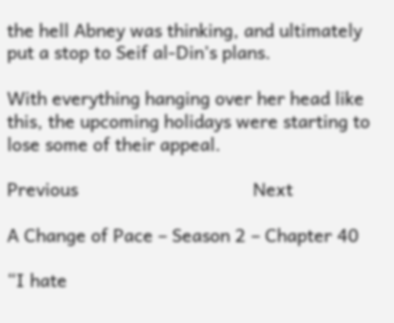the hell Abney was thinking, and ultimately put a stop to Seif al-Din’s plans.

With everything hanging over her head like this, the upcoming holidays were starting to lose some of their appeal.

Previous                                   Next

A Change of Pace – Season 2 – Chapter 40

“I hate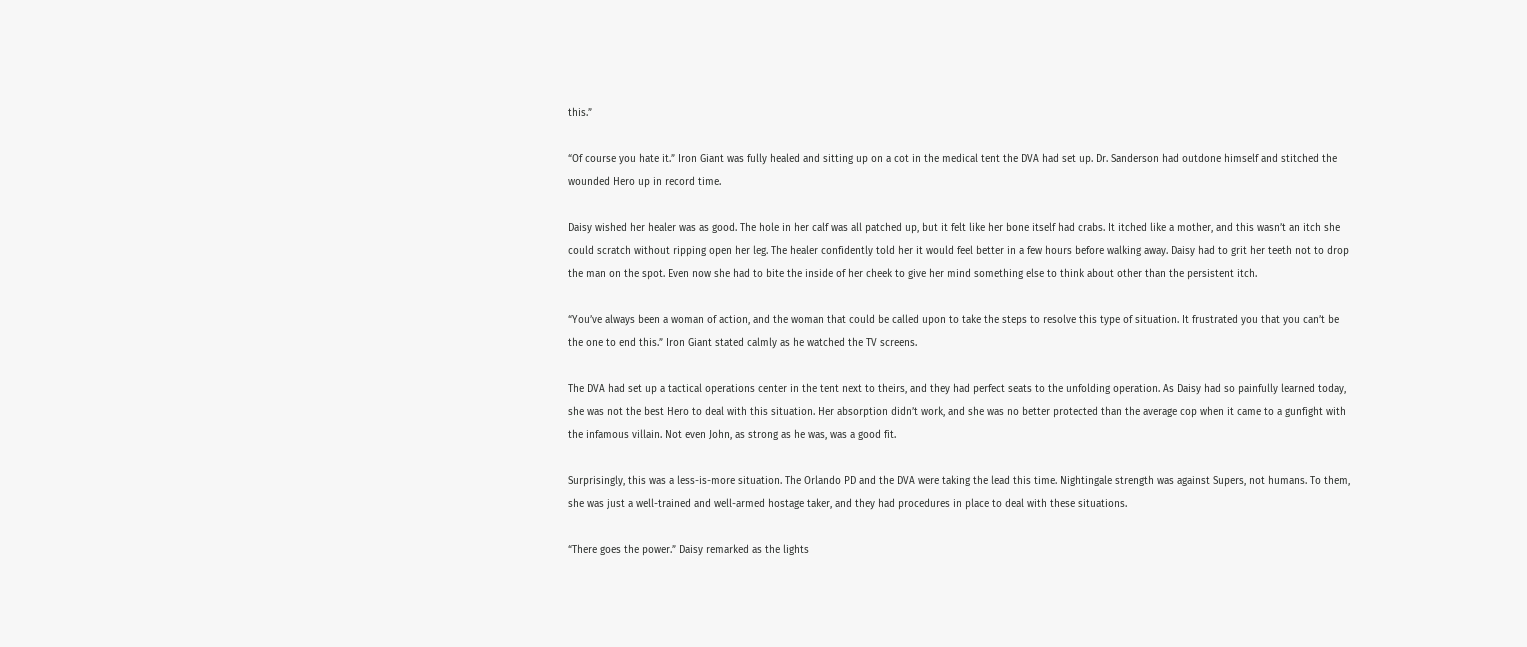this.”

“Of course you hate it.” Iron Giant was fully healed and sitting up on a cot in the medical tent the DVA had set up. Dr. Sanderson had outdone himself and stitched the wounded Hero up in record time.

Daisy wished her healer was as good. The hole in her calf was all patched up, but it felt like her bone itself had crabs. It itched like a mother, and this wasn’t an itch she could scratch without ripping open her leg. The healer confidently told her it would feel better in a few hours before walking away. Daisy had to grit her teeth not to drop the man on the spot. Even now she had to bite the inside of her cheek to give her mind something else to think about other than the persistent itch.

“You’ve always been a woman of action, and the woman that could be called upon to take the steps to resolve this type of situation. It frustrated you that you can’t be the one to end this.” Iron Giant stated calmly as he watched the TV screens.

The DVA had set up a tactical operations center in the tent next to theirs, and they had perfect seats to the unfolding operation. As Daisy had so painfully learned today, she was not the best Hero to deal with this situation. Her absorption didn’t work, and she was no better protected than the average cop when it came to a gunfight with the infamous villain. Not even John, as strong as he was, was a good fit.

Surprisingly, this was a less-is-more situation. The Orlando PD and the DVA were taking the lead this time. Nightingale strength was against Supers, not humans. To them, she was just a well-trained and well-armed hostage taker, and they had procedures in place to deal with these situations.

“There goes the power.” Daisy remarked as the lights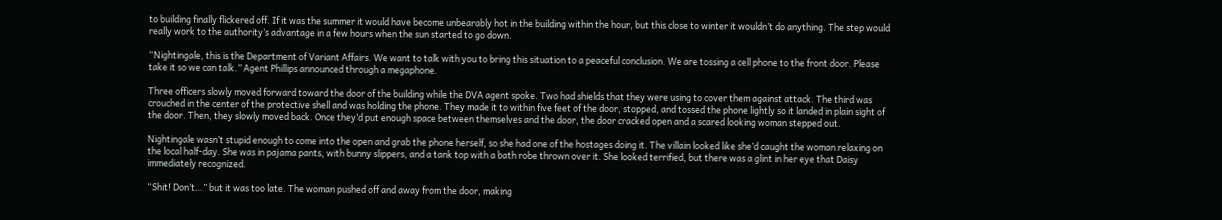to building finally flickered off. If it was the summer it would have become unbearably hot in the building within the hour, but this close to winter it wouldn’t do anything. The step would really work to the authority’s advantage in a few hours when the sun started to go down.

“Nightingale, this is the Department of Variant Affairs. We want to talk with you to bring this situation to a peaceful conclusion. We are tossing a cell phone to the front door. Please take it so we can talk.” Agent Phillips announced through a megaphone.

Three officers slowly moved forward toward the door of the building while the DVA agent spoke. Two had shields that they were using to cover them against attack. The third was crouched in the center of the protective shell and was holding the phone. They made it to within five feet of the door, stopped, and tossed the phone lightly so it landed in plain sight of the door. Then, they slowly moved back. Once they’d put enough space between themselves and the door, the door cracked open and a scared looking woman stepped out.

Nightingale wasn’t stupid enough to come into the open and grab the phone herself, so she had one of the hostages doing it. The villain looked like she’d caught the woman relaxing on the local half-day. She was in pajama pants, with bunny slippers, and a tank top with a bath robe thrown over it. She looked terrified, but there was a glint in her eye that Daisy immediately recognized.

“Shit! Don’t…” but it was too late. The woman pushed off and away from the door, making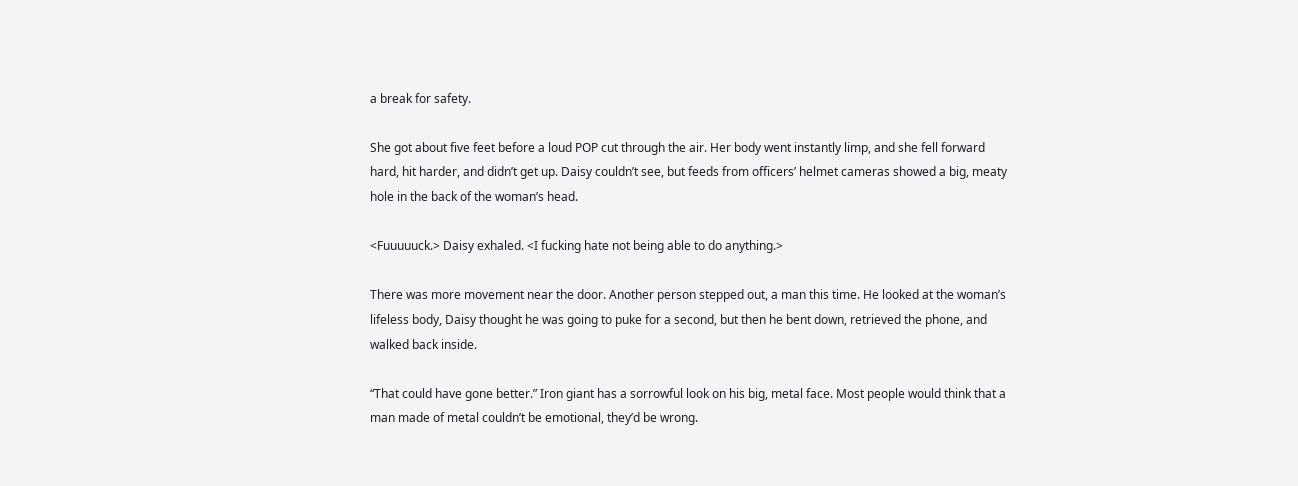a break for safety.

She got about five feet before a loud POP cut through the air. Her body went instantly limp, and she fell forward hard, hit harder, and didn’t get up. Daisy couldn’t see, but feeds from officers’ helmet cameras showed a big, meaty hole in the back of the woman’s head.

<Fuuuuuck.> Daisy exhaled. <I fucking hate not being able to do anything.>

There was more movement near the door. Another person stepped out, a man this time. He looked at the woman’s lifeless body, Daisy thought he was going to puke for a second, but then he bent down, retrieved the phone, and walked back inside.

“That could have gone better.” Iron giant has a sorrowful look on his big, metal face. Most people would think that a man made of metal couldn’t be emotional, they’d be wrong.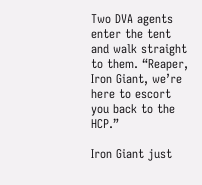Two DVA agents enter the tent and walk straight to them. “Reaper, Iron Giant, we’re here to escort you back to the HCP.”

Iron Giant just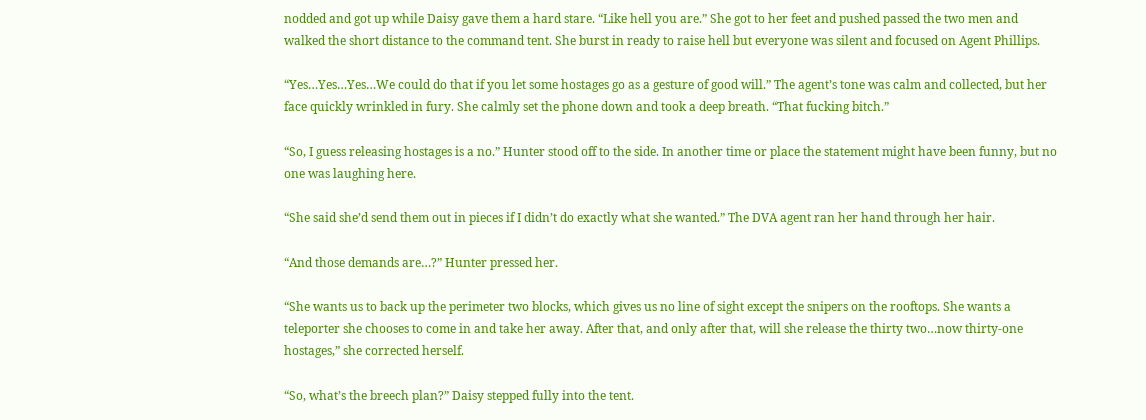nodded and got up while Daisy gave them a hard stare. “Like hell you are.” She got to her feet and pushed passed the two men and walked the short distance to the command tent. She burst in ready to raise hell but everyone was silent and focused on Agent Phillips.

“Yes…Yes…Yes…We could do that if you let some hostages go as a gesture of good will.” The agent’s tone was calm and collected, but her face quickly wrinkled in fury. She calmly set the phone down and took a deep breath. “That fucking bitch.”

“So, I guess releasing hostages is a no.” Hunter stood off to the side. In another time or place the statement might have been funny, but no one was laughing here.

“She said she’d send them out in pieces if I didn’t do exactly what she wanted.” The DVA agent ran her hand through her hair.

“And those demands are…?” Hunter pressed her.

“She wants us to back up the perimeter two blocks, which gives us no line of sight except the snipers on the rooftops. She wants a teleporter she chooses to come in and take her away. After that, and only after that, will she release the thirty two…now thirty-one hostages,” she corrected herself.

“So, what’s the breech plan?” Daisy stepped fully into the tent.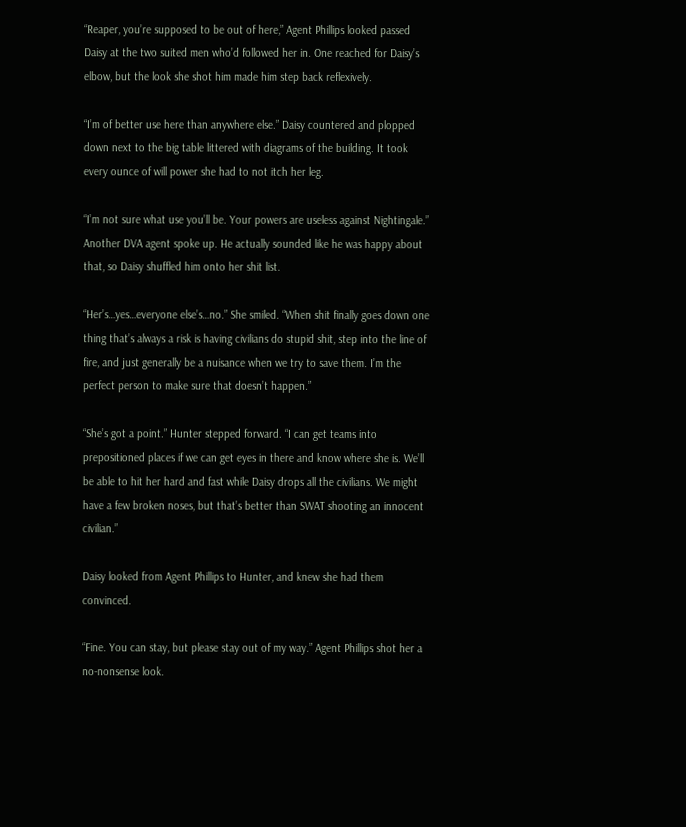“Reaper, you’re supposed to be out of here,” Agent Phillips looked passed Daisy at the two suited men who’d followed her in. One reached for Daisy’s elbow, but the look she shot him made him step back reflexively.

“I’m of better use here than anywhere else.” Daisy countered and plopped down next to the big table littered with diagrams of the building. It took every ounce of will power she had to not itch her leg.

“I’m not sure what use you’ll be. Your powers are useless against Nightingale.” Another DVA agent spoke up. He actually sounded like he was happy about that, so Daisy shuffled him onto her shit list.

“Her’s…yes…everyone else’s…no.” She smiled. “When shit finally goes down one thing that’s always a risk is having civilians do stupid shit, step into the line of fire, and just generally be a nuisance when we try to save them. I’m the perfect person to make sure that doesn’t happen.”

“She’s got a point.” Hunter stepped forward. “I can get teams into prepositioned places if we can get eyes in there and know where she is. We’ll be able to hit her hard and fast while Daisy drops all the civilians. We might have a few broken noses, but that’s better than SWAT shooting an innocent civilian.”

Daisy looked from Agent Phillips to Hunter, and knew she had them convinced.

“Fine. You can stay, but please stay out of my way.” Agent Phillips shot her a no-nonsense look.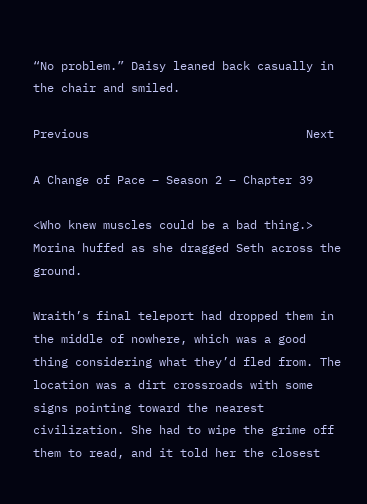“No problem.” Daisy leaned back casually in the chair and smiled.

Previous                               Next

A Change of Pace – Season 2 – Chapter 39

<Who knew muscles could be a bad thing.> Morina huffed as she dragged Seth across the ground.

Wraith’s final teleport had dropped them in the middle of nowhere, which was a good thing considering what they’d fled from. The location was a dirt crossroads with some signs pointing toward the nearest civilization. She had to wipe the grime off them to read, and it told her the closest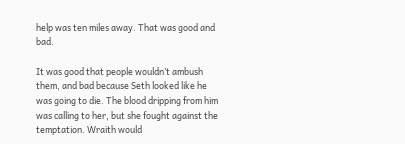help was ten miles away. That was good and bad.

It was good that people wouldn’t ambush them, and bad because Seth looked like he was going to die. The blood dripping from him was calling to her, but she fought against the temptation. Wraith would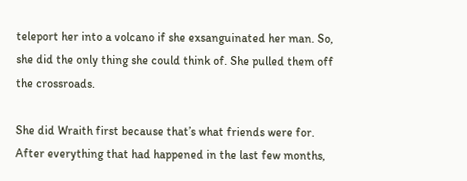teleport her into a volcano if she exsanguinated her man. So, she did the only thing she could think of. She pulled them off the crossroads.

She did Wraith first because that’s what friends were for. After everything that had happened in the last few months,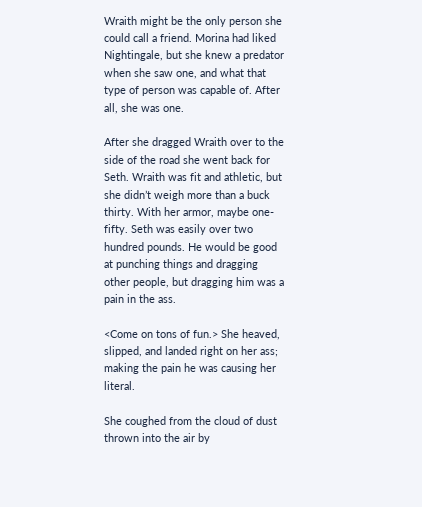Wraith might be the only person she could call a friend. Morina had liked Nightingale, but she knew a predator when she saw one, and what that type of person was capable of. After all, she was one.

After she dragged Wraith over to the side of the road she went back for Seth. Wraith was fit and athletic, but she didn’t weigh more than a buck thirty. With her armor, maybe one-fifty. Seth was easily over two hundred pounds. He would be good at punching things and dragging other people, but dragging him was a pain in the ass.

<Come on tons of fun.> She heaved, slipped, and landed right on her ass; making the pain he was causing her literal.

She coughed from the cloud of dust thrown into the air by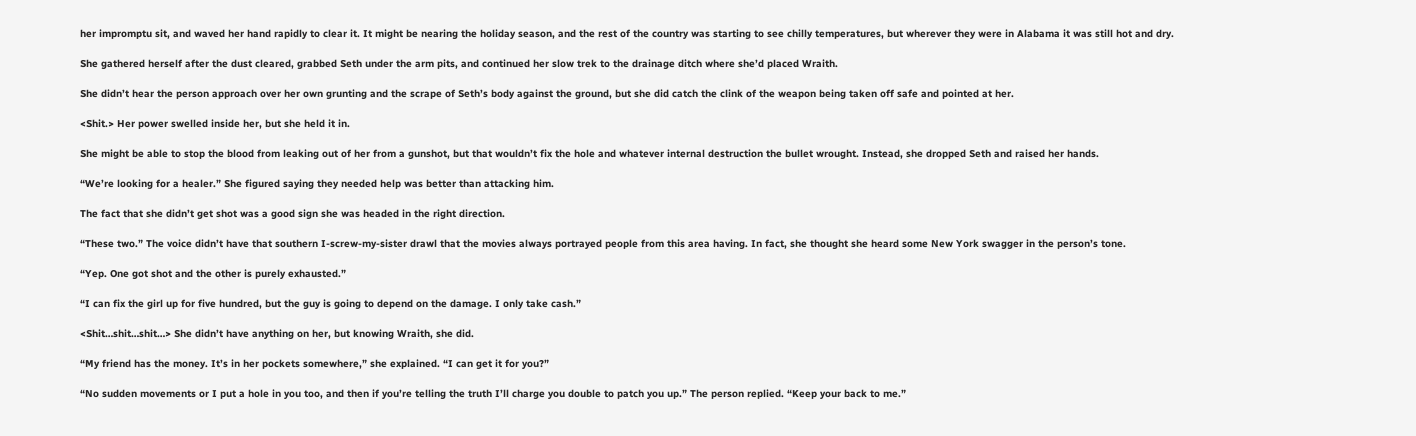her impromptu sit, and waved her hand rapidly to clear it. It might be nearing the holiday season, and the rest of the country was starting to see chilly temperatures, but wherever they were in Alabama it was still hot and dry.

She gathered herself after the dust cleared, grabbed Seth under the arm pits, and continued her slow trek to the drainage ditch where she’d placed Wraith.

She didn’t hear the person approach over her own grunting and the scrape of Seth’s body against the ground, but she did catch the clink of the weapon being taken off safe and pointed at her.

<Shit.> Her power swelled inside her, but she held it in.

She might be able to stop the blood from leaking out of her from a gunshot, but that wouldn’t fix the hole and whatever internal destruction the bullet wrought. Instead, she dropped Seth and raised her hands.

“We’re looking for a healer.” She figured saying they needed help was better than attacking him.

The fact that she didn’t get shot was a good sign she was headed in the right direction.

“These two.” The voice didn’t have that southern I-screw-my-sister drawl that the movies always portrayed people from this area having. In fact, she thought she heard some New York swagger in the person’s tone.

“Yep. One got shot and the other is purely exhausted.”

“I can fix the girl up for five hundred, but the guy is going to depend on the damage. I only take cash.”

<Shit…shit…shit…> She didn’t have anything on her, but knowing Wraith, she did.

“My friend has the money. It’s in her pockets somewhere,” she explained. “I can get it for you?”

“No sudden movements or I put a hole in you too, and then if you’re telling the truth I’ll charge you double to patch you up.” The person replied. “Keep your back to me.”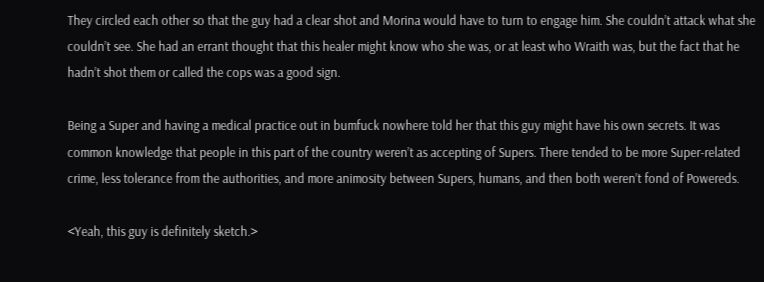They circled each other so that the guy had a clear shot and Morina would have to turn to engage him. She couldn’t attack what she couldn’t see. She had an errant thought that this healer might know who she was, or at least who Wraith was, but the fact that he hadn’t shot them or called the cops was a good sign.

Being a Super and having a medical practice out in bumfuck nowhere told her that this guy might have his own secrets. It was common knowledge that people in this part of the country weren’t as accepting of Supers. There tended to be more Super-related crime, less tolerance from the authorities, and more animosity between Supers, humans, and then both weren’t fond of Powereds.

<Yeah, this guy is definitely sketch.>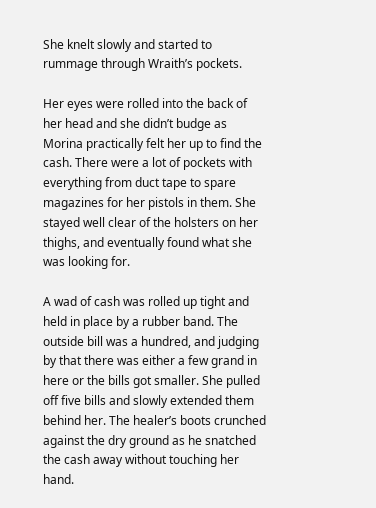She knelt slowly and started to rummage through Wraith’s pockets.

Her eyes were rolled into the back of her head and she didn’t budge as Morina practically felt her up to find the cash. There were a lot of pockets with everything from duct tape to spare magazines for her pistols in them. She stayed well clear of the holsters on her thighs, and eventually found what she was looking for.

A wad of cash was rolled up tight and held in place by a rubber band. The outside bill was a hundred, and judging by that there was either a few grand in here or the bills got smaller. She pulled off five bills and slowly extended them behind her. The healer’s boots crunched against the dry ground as he snatched the cash away without touching her hand.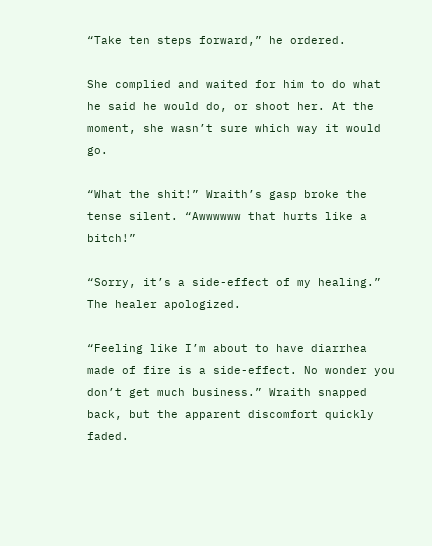“Take ten steps forward,” he ordered.

She complied and waited for him to do what he said he would do, or shoot her. At the moment, she wasn’t sure which way it would go.

“What the shit!” Wraith’s gasp broke the tense silent. “Awwwwww that hurts like a bitch!”

“Sorry, it’s a side-effect of my healing.” The healer apologized.

“Feeling like I’m about to have diarrhea made of fire is a side-effect. No wonder you don’t get much business.” Wraith snapped back, but the apparent discomfort quickly faded.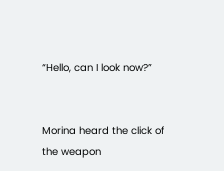“Hello, can I look now?”


Morina heard the click of the weapon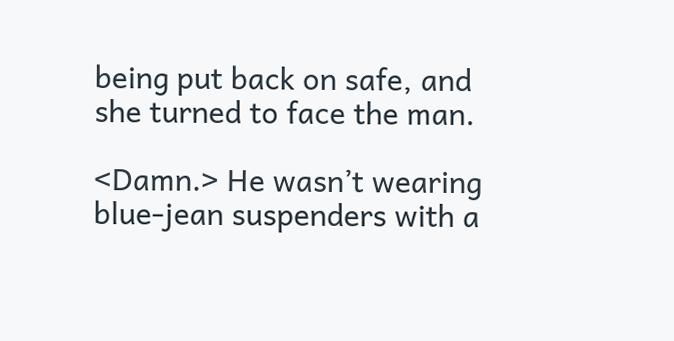being put back on safe, and she turned to face the man.

<Damn.> He wasn’t wearing blue-jean suspenders with a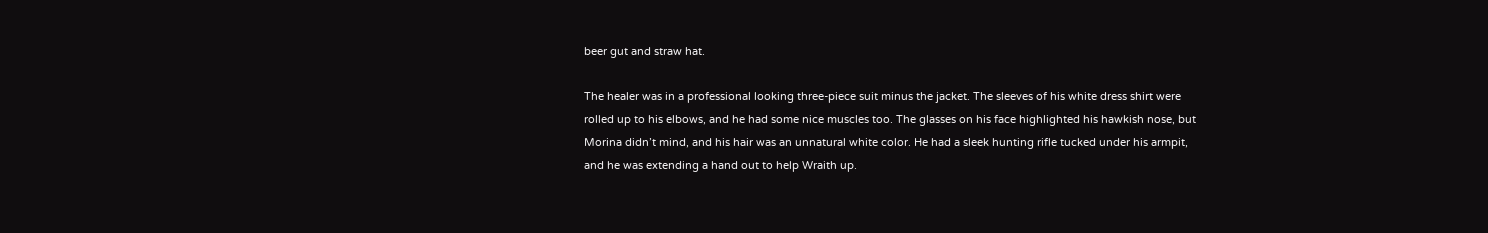beer gut and straw hat.

The healer was in a professional looking three-piece suit minus the jacket. The sleeves of his white dress shirt were rolled up to his elbows, and he had some nice muscles too. The glasses on his face highlighted his hawkish nose, but Morina didn’t mind, and his hair was an unnatural white color. He had a sleek hunting rifle tucked under his armpit, and he was extending a hand out to help Wraith up.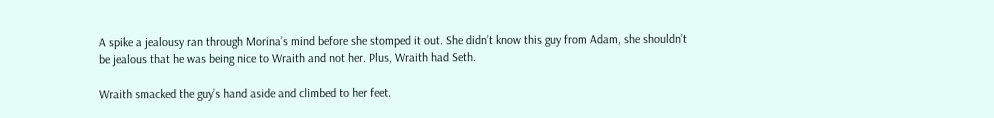A spike a jealousy ran through Morina’s mind before she stomped it out. She didn’t know this guy from Adam, she shouldn’t be jealous that he was being nice to Wraith and not her. Plus, Wraith had Seth.

Wraith smacked the guy’s hand aside and climbed to her feet.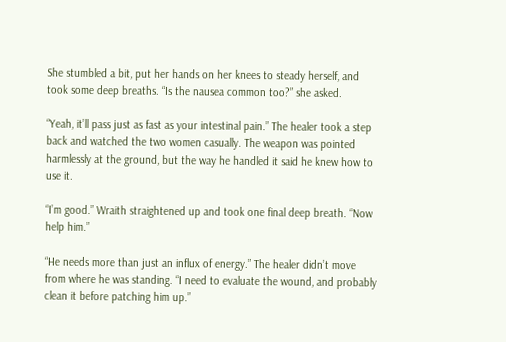She stumbled a bit, put her hands on her knees to steady herself, and took some deep breaths. “Is the nausea common too?” she asked.

“Yeah, it’ll pass just as fast as your intestinal pain.” The healer took a step back and watched the two women casually. The weapon was pointed harmlessly at the ground, but the way he handled it said he knew how to use it.

“I’m good.” Wraith straightened up and took one final deep breath. “Now help him.”

“He needs more than just an influx of energy.” The healer didn’t move from where he was standing. “I need to evaluate the wound, and probably clean it before patching him up.”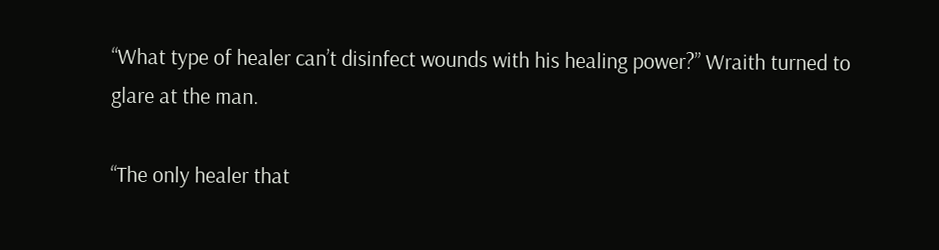“What type of healer can’t disinfect wounds with his healing power?” Wraith turned to glare at the man.

“The only healer that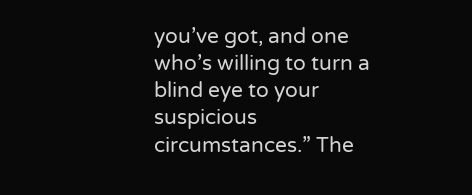you’ve got, and one who’s willing to turn a blind eye to your suspicious circumstances.” The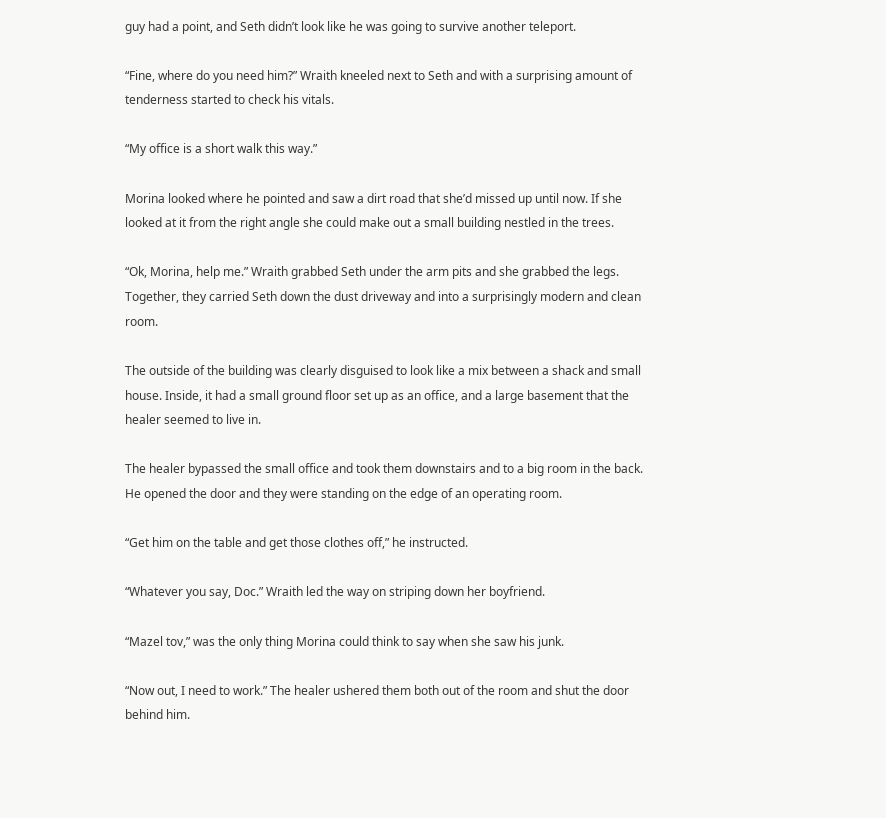guy had a point, and Seth didn’t look like he was going to survive another teleport.

“Fine, where do you need him?” Wraith kneeled next to Seth and with a surprising amount of tenderness started to check his vitals.

“My office is a short walk this way.”

Morina looked where he pointed and saw a dirt road that she’d missed up until now. If she looked at it from the right angle she could make out a small building nestled in the trees.

“Ok, Morina, help me.” Wraith grabbed Seth under the arm pits and she grabbed the legs. Together, they carried Seth down the dust driveway and into a surprisingly modern and clean room.

The outside of the building was clearly disguised to look like a mix between a shack and small house. Inside, it had a small ground floor set up as an office, and a large basement that the healer seemed to live in.

The healer bypassed the small office and took them downstairs and to a big room in the back. He opened the door and they were standing on the edge of an operating room.

“Get him on the table and get those clothes off,” he instructed.

“Whatever you say, Doc.” Wraith led the way on striping down her boyfriend.

“Mazel tov,” was the only thing Morina could think to say when she saw his junk.

“Now out, I need to work.” The healer ushered them both out of the room and shut the door behind him.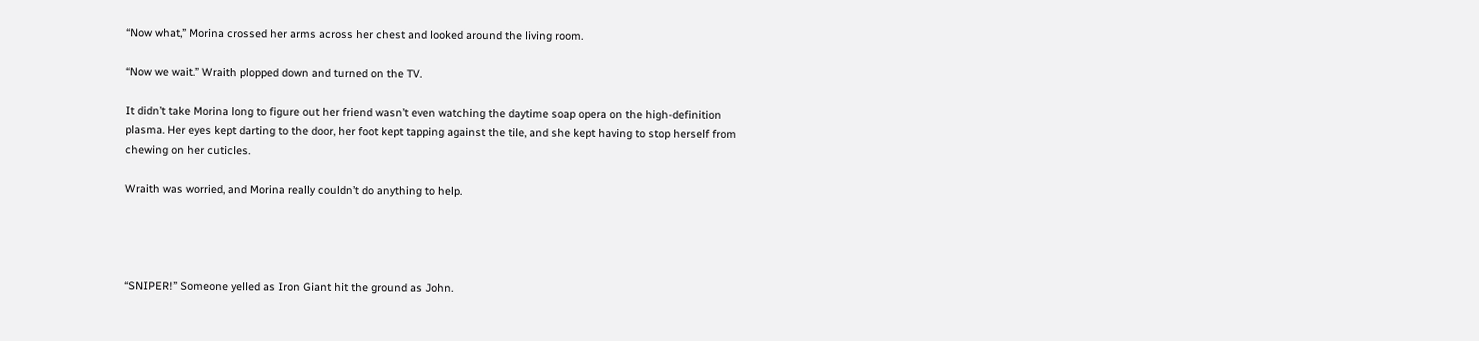“Now what,” Morina crossed her arms across her chest and looked around the living room.

“Now we wait.” Wraith plopped down and turned on the TV.

It didn’t take Morina long to figure out her friend wasn’t even watching the daytime soap opera on the high-definition plasma. Her eyes kept darting to the door, her foot kept tapping against the tile, and she kept having to stop herself from chewing on her cuticles.

Wraith was worried, and Morina really couldn’t do anything to help.




“SNIPER!” Someone yelled as Iron Giant hit the ground as John.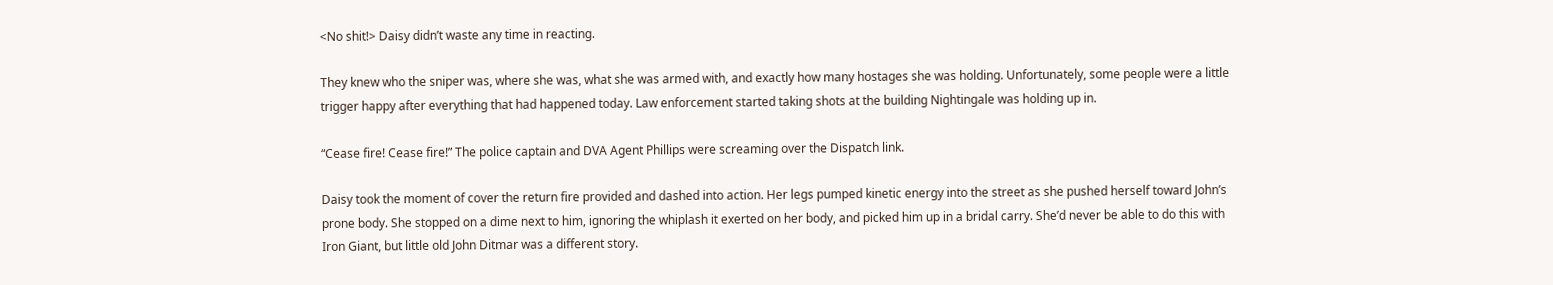<No shit!> Daisy didn’t waste any time in reacting.

They knew who the sniper was, where she was, what she was armed with, and exactly how many hostages she was holding. Unfortunately, some people were a little trigger happy after everything that had happened today. Law enforcement started taking shots at the building Nightingale was holding up in.

“Cease fire! Cease fire!” The police captain and DVA Agent Phillips were screaming over the Dispatch link.

Daisy took the moment of cover the return fire provided and dashed into action. Her legs pumped kinetic energy into the street as she pushed herself toward John’s prone body. She stopped on a dime next to him, ignoring the whiplash it exerted on her body, and picked him up in a bridal carry. She’d never be able to do this with Iron Giant, but little old John Ditmar was a different story.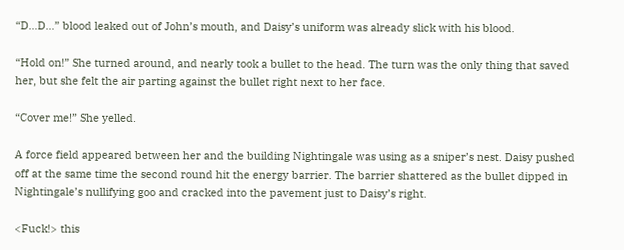“D…D…” blood leaked out of John’s mouth, and Daisy’s uniform was already slick with his blood.

“Hold on!” She turned around, and nearly took a bullet to the head. The turn was the only thing that saved her, but she felt the air parting against the bullet right next to her face.

“Cover me!” She yelled.

A force field appeared between her and the building Nightingale was using as a sniper’s nest. Daisy pushed off at the same time the second round hit the energy barrier. The barrier shattered as the bullet dipped in Nightingale’s nullifying goo and cracked into the pavement just to Daisy’s right.

<Fuck!> this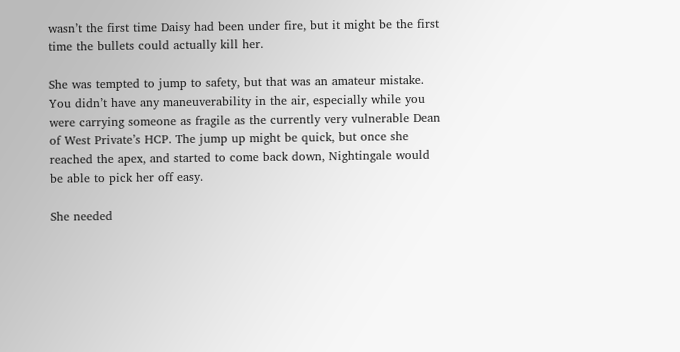wasn’t the first time Daisy had been under fire, but it might be the first time the bullets could actually kill her.

She was tempted to jump to safety, but that was an amateur mistake. You didn’t have any maneuverability in the air, especially while you were carrying someone as fragile as the currently very vulnerable Dean of West Private’s HCP. The jump up might be quick, but once she reached the apex, and started to come back down, Nightingale would be able to pick her off easy.

She needed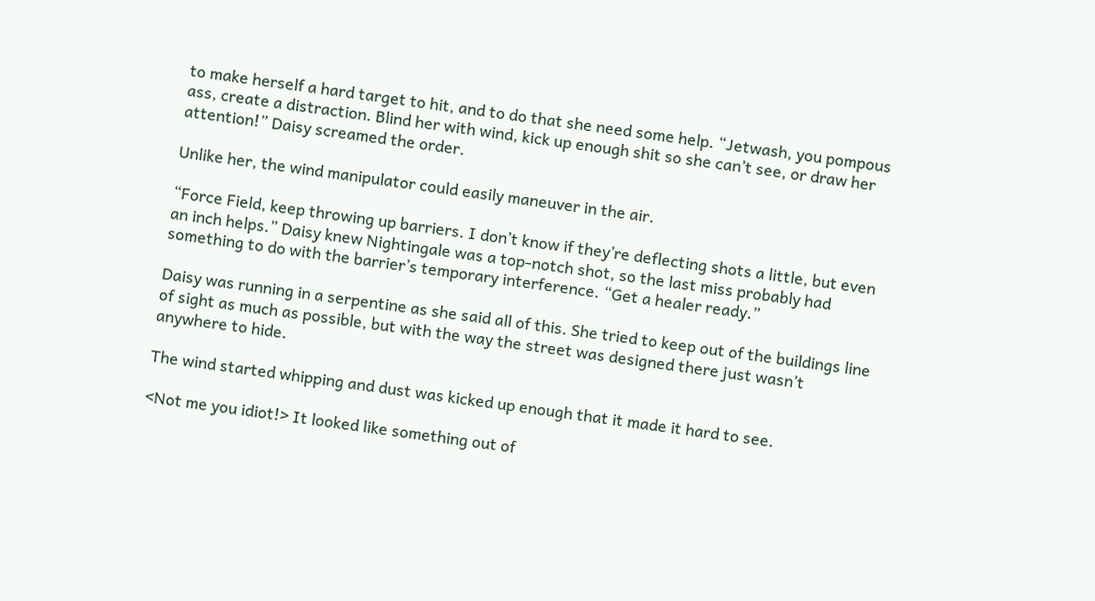to make herself a hard target to hit, and to do that she need some help. “Jetwash, you pompous ass, create a distraction. Blind her with wind, kick up enough shit so she can’t see, or draw her attention!” Daisy screamed the order.

Unlike her, the wind manipulator could easily maneuver in the air.

“Force Field, keep throwing up barriers. I don’t know if they’re deflecting shots a little, but even an inch helps.” Daisy knew Nightingale was a top-notch shot, so the last miss probably had something to do with the barrier’s temporary interference. “Get a healer ready.”

Daisy was running in a serpentine as she said all of this. She tried to keep out of the buildings line of sight as much as possible, but with the way the street was designed there just wasn’t anywhere to hide.

The wind started whipping and dust was kicked up enough that it made it hard to see.

<Not me you idiot!> It looked like something out of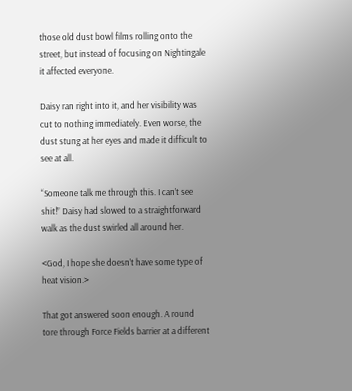those old dust bowl films rolling onto the street, but instead of focusing on Nightingale it affected everyone.

Daisy ran right into it, and her visibility was cut to nothing immediately. Even worse, the dust stung at her eyes and made it difficult to see at all.

“Someone talk me through this. I can’t see shit!” Daisy had slowed to a straightforward walk as the dust swirled all around her.

<God, I hope she doesn’t have some type of heat vision.>

That got answered soon enough. A round tore through Force Fields barrier at a different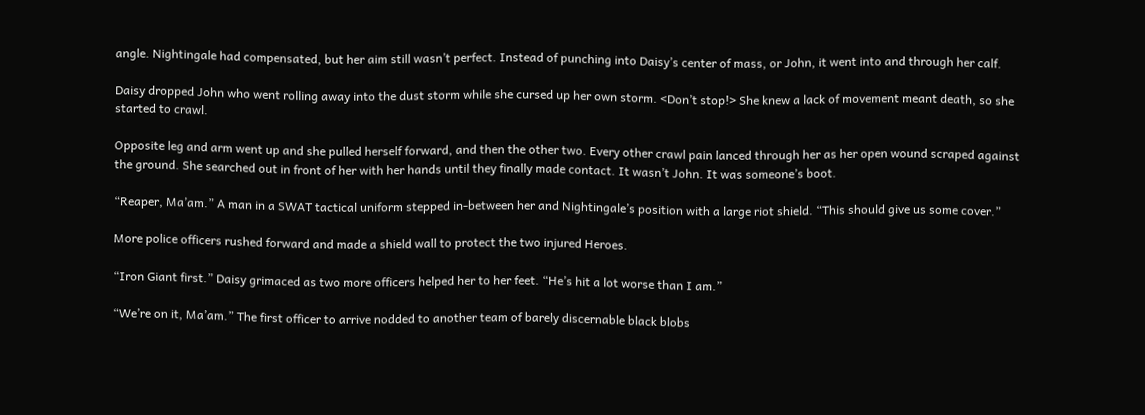angle. Nightingale had compensated, but her aim still wasn’t perfect. Instead of punching into Daisy’s center of mass, or John, it went into and through her calf.

Daisy dropped John who went rolling away into the dust storm while she cursed up her own storm. <Don’t stop!> She knew a lack of movement meant death, so she started to crawl.

Opposite leg and arm went up and she pulled herself forward, and then the other two. Every other crawl pain lanced through her as her open wound scraped against the ground. She searched out in front of her with her hands until they finally made contact. It wasn’t John. It was someone’s boot.

“Reaper, Ma’am.” A man in a SWAT tactical uniform stepped in-between her and Nightingale’s position with a large riot shield. “This should give us some cover.”

More police officers rushed forward and made a shield wall to protect the two injured Heroes.

“Iron Giant first.” Daisy grimaced as two more officers helped her to her feet. “He’s hit a lot worse than I am.”

“We’re on it, Ma’am.” The first officer to arrive nodded to another team of barely discernable black blobs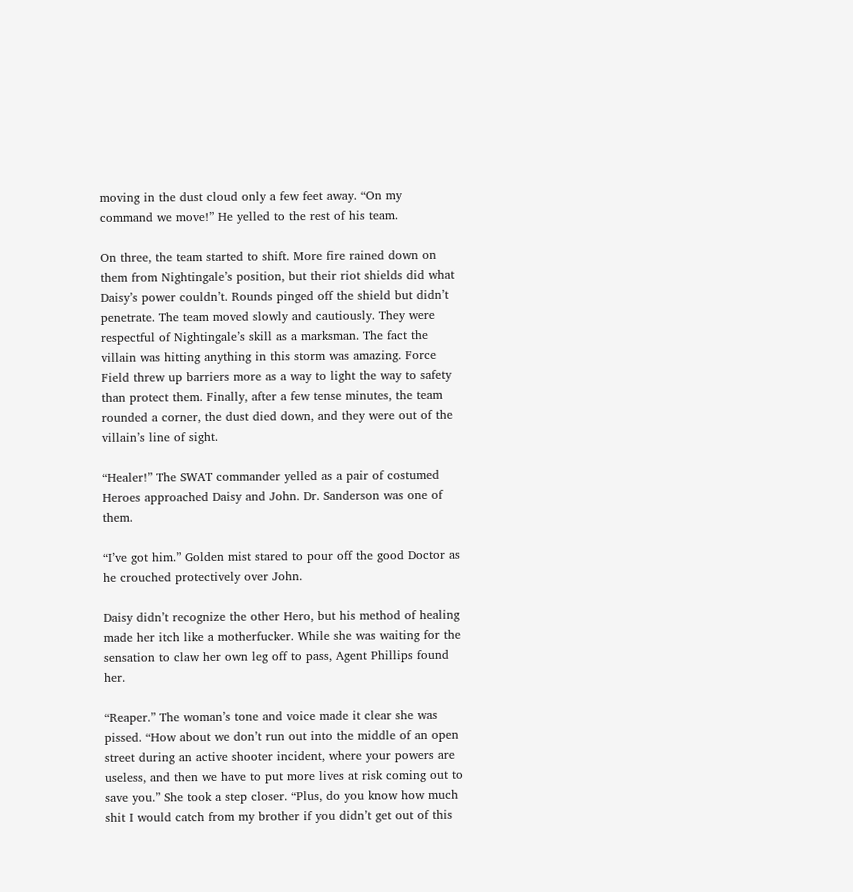moving in the dust cloud only a few feet away. “On my command we move!” He yelled to the rest of his team.

On three, the team started to shift. More fire rained down on them from Nightingale’s position, but their riot shields did what Daisy’s power couldn’t. Rounds pinged off the shield but didn’t penetrate. The team moved slowly and cautiously. They were respectful of Nightingale’s skill as a marksman. The fact the villain was hitting anything in this storm was amazing. Force Field threw up barriers more as a way to light the way to safety than protect them. Finally, after a few tense minutes, the team rounded a corner, the dust died down, and they were out of the villain’s line of sight.

“Healer!” The SWAT commander yelled as a pair of costumed Heroes approached Daisy and John. Dr. Sanderson was one of them.

“I’ve got him.” Golden mist stared to pour off the good Doctor as he crouched protectively over John.

Daisy didn’t recognize the other Hero, but his method of healing made her itch like a motherfucker. While she was waiting for the sensation to claw her own leg off to pass, Agent Phillips found her.

“Reaper.” The woman’s tone and voice made it clear she was pissed. “How about we don’t run out into the middle of an open street during an active shooter incident, where your powers are useless, and then we have to put more lives at risk coming out to save you.” She took a step closer. “Plus, do you know how much shit I would catch from my brother if you didn’t get out of this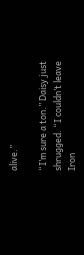alive.”

“I’m sure a ton.” Daisy just shrugged. “I couldn’t leave Iron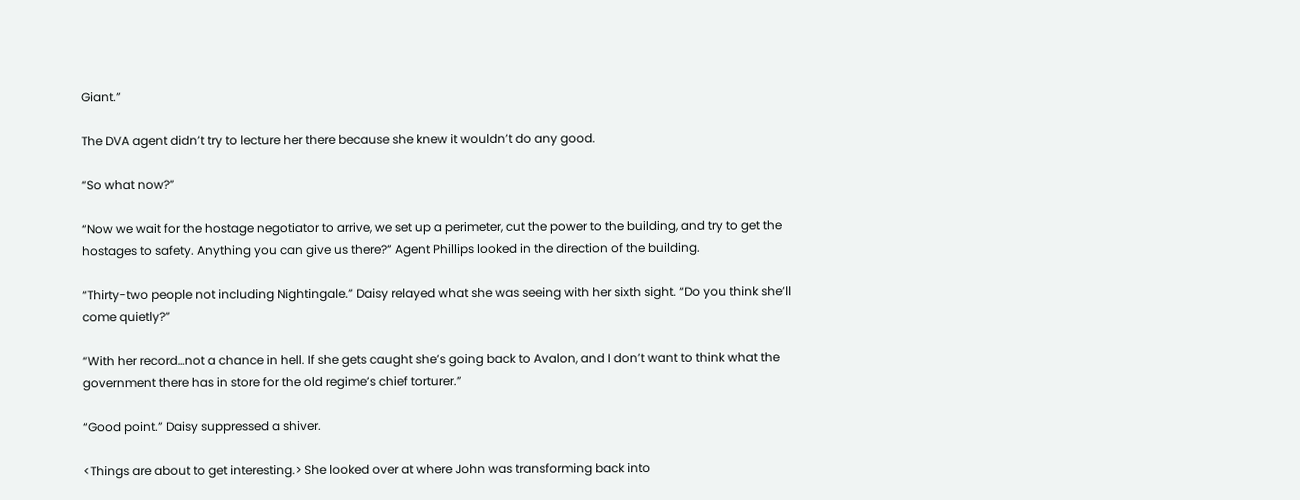Giant.”

The DVA agent didn’t try to lecture her there because she knew it wouldn’t do any good.

“So what now?”

“Now we wait for the hostage negotiator to arrive, we set up a perimeter, cut the power to the building, and try to get the hostages to safety. Anything you can give us there?” Agent Phillips looked in the direction of the building.

“Thirty-two people not including Nightingale.” Daisy relayed what she was seeing with her sixth sight. “Do you think she’ll come quietly?”

“With her record…not a chance in hell. If she gets caught she’s going back to Avalon, and I don’t want to think what the government there has in store for the old regime’s chief torturer.”

“Good point.” Daisy suppressed a shiver.

<Things are about to get interesting.> She looked over at where John was transforming back into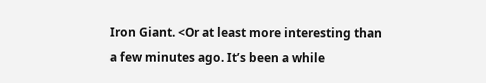Iron Giant. <Or at least more interesting than a few minutes ago. It’s been a while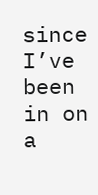since I’ve been in on a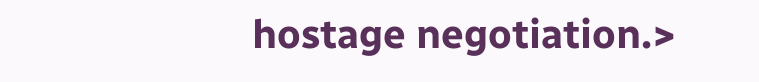hostage negotiation.>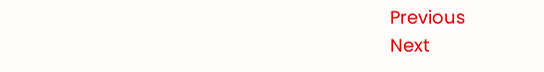Previous                                                        Next